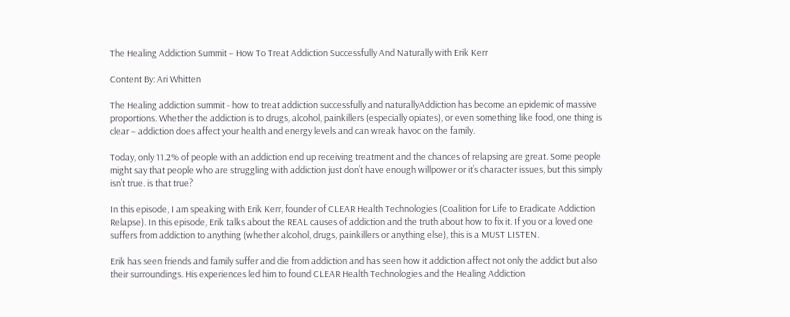The Healing Addiction Summit – How To Treat Addiction Successfully And Naturally with Erik Kerr

Content By: Ari Whitten

The Healing addiction summit - how to treat addiction successfully and naturallyAddiction has become an epidemic of massive proportions. Whether the addiction is to drugs, alcohol, painkillers (especially opiates), or even something like food, one thing is clear – addiction does affect your health and energy levels and can wreak havoc on the family.

Today, only 11.2% of people with an addiction end up receiving treatment and the chances of relapsing are great. Some people might say that people who are struggling with addiction just don’t have enough willpower or it’s character issues, but this simply isn’t true. is that true?

In this episode, I am speaking with Erik Kerr, founder of CLEAR Health Technologies (Coalition for Life to Eradicate Addiction Relapse). In this episode, Erik talks about the REAL causes of addiction and the truth about how to fix it. If you or a loved one suffers from addiction to anything (whether alcohol, drugs, painkillers or anything else), this is a MUST LISTEN.

Erik has seen friends and family suffer and die from addiction and has seen how it addiction affect not only the addict but also their surroundings. His experiences led him to found CLEAR Health Technologies and the Healing Addiction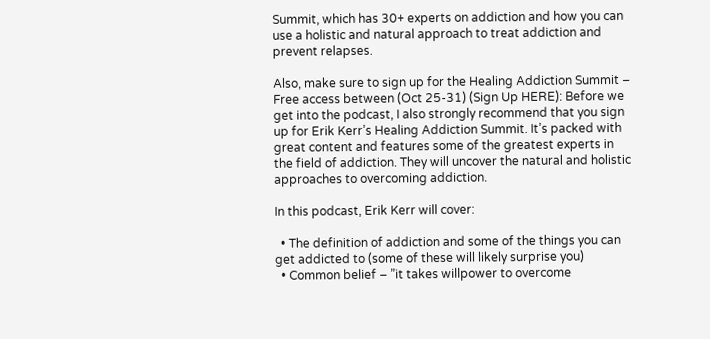Summit, which has 30+ experts on addiction and how you can use a holistic and natural approach to treat addiction and prevent relapses.

Also, make sure to sign up for the Healing Addiction Summit – Free access between (Oct 25-31) (Sign Up HERE): Before we get into the podcast, I also strongly recommend that you sign up for Erik Kerr’s Healing Addiction Summit. It’s packed with great content and features some of the greatest experts in the field of addiction. They will uncover the natural and holistic approaches to overcoming addiction.

In this podcast, Erik Kerr will cover:

  • The definition of addiction and some of the things you can get addicted to (some of these will likely surprise you)
  • Common belief – ”it takes willpower to overcome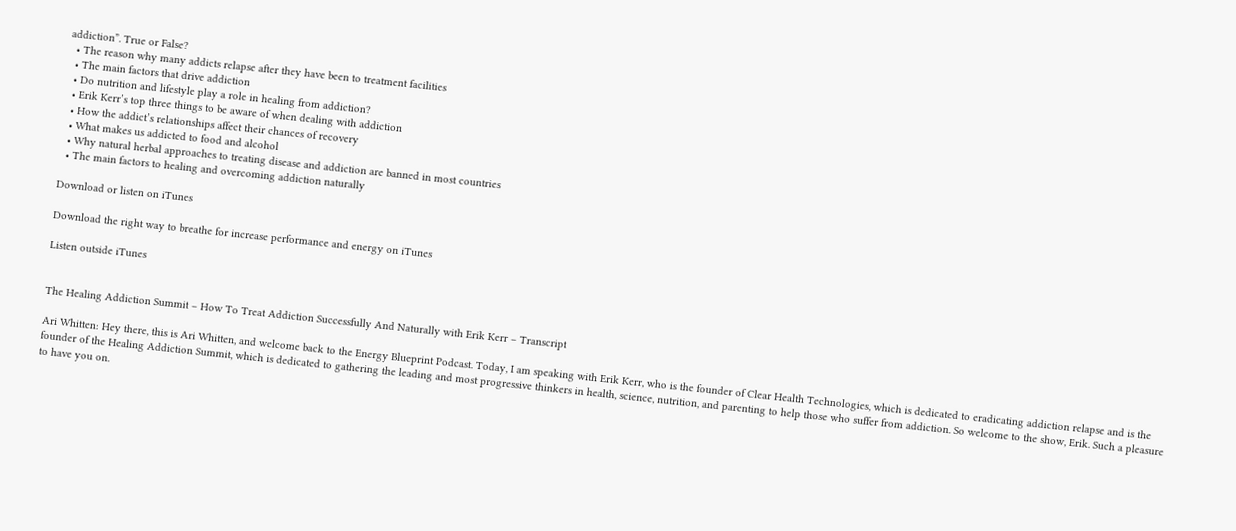addiction”. True or False?
  • The reason why many addicts relapse after they have been to treatment facilities
  • The main factors that drive addiction
  • Do nutrition and lifestyle play a role in healing from addiction?
  • Erik Kerr’s top three things to be aware of when dealing with addiction
  • How the addict’s relationships affect their chances of recovery
  • What makes us addicted to food and alcohol
  • Why natural herbal approaches to treating disease and addiction are banned in most countries
  • The main factors to healing and overcoming addiction naturally

Download or listen on iTunes

Download the right way to breathe for increase performance and energy on iTunes

Listen outside iTunes


The Healing Addiction Summit – How To Treat Addiction Successfully And Naturally with Erik Kerr – Transcript

Ari Whitten: Hey there, this is Ari Whitten, and welcome back to the Energy Blueprint Podcast. Today, I am speaking with Erik Kerr, who is the founder of Clear Health Technologies, which is dedicated to eradicating addiction relapse and is the founder of the Healing Addiction Summit, which is dedicated to gathering the leading and most progressive thinkers in health, science, nutrition, and parenting to help those who suffer from addiction. So welcome to the show, Erik. Such a pleasure to have you on.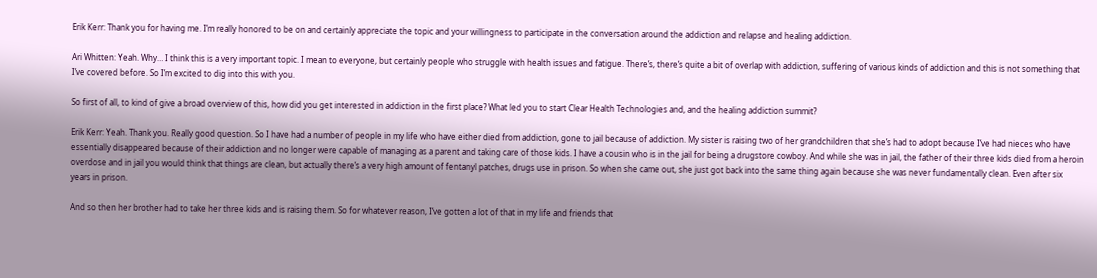Erik Kerr: Thank you for having me. I’m really honored to be on and certainly appreciate the topic and your willingness to participate in the conversation around the addiction and relapse and healing addiction.

Ari Whitten: Yeah. Why… I think this is a very important topic. I mean to everyone, but certainly people who struggle with health issues and fatigue. There’s, there’s quite a bit of overlap with addiction, suffering of various kinds of addiction and this is not something that I’ve covered before. So I’m excited to dig into this with you.

So first of all, to kind of give a broad overview of this, how did you get interested in addiction in the first place? What led you to start Clear Health Technologies and, and the healing addiction summit?

Erik Kerr: Yeah. Thank you. Really good question. So I have had a number of people in my life who have either died from addiction, gone to jail because of addiction. My sister is raising two of her grandchildren that she’s had to adopt because I’ve had nieces who have essentially disappeared because of their addiction and no longer were capable of managing as a parent and taking care of those kids. I have a cousin who is in the jail for being a drugstore cowboy. And while she was in jail, the father of their three kids died from a heroin overdose and in jail you would think that things are clean, but actually there’s a very high amount of fentanyl patches, drugs use in prison. So when she came out, she just got back into the same thing again because she was never fundamentally clean. Even after six years in prison.

And so then her brother had to take her three kids and is raising them. So for whatever reason, I’ve gotten a lot of that in my life and friends that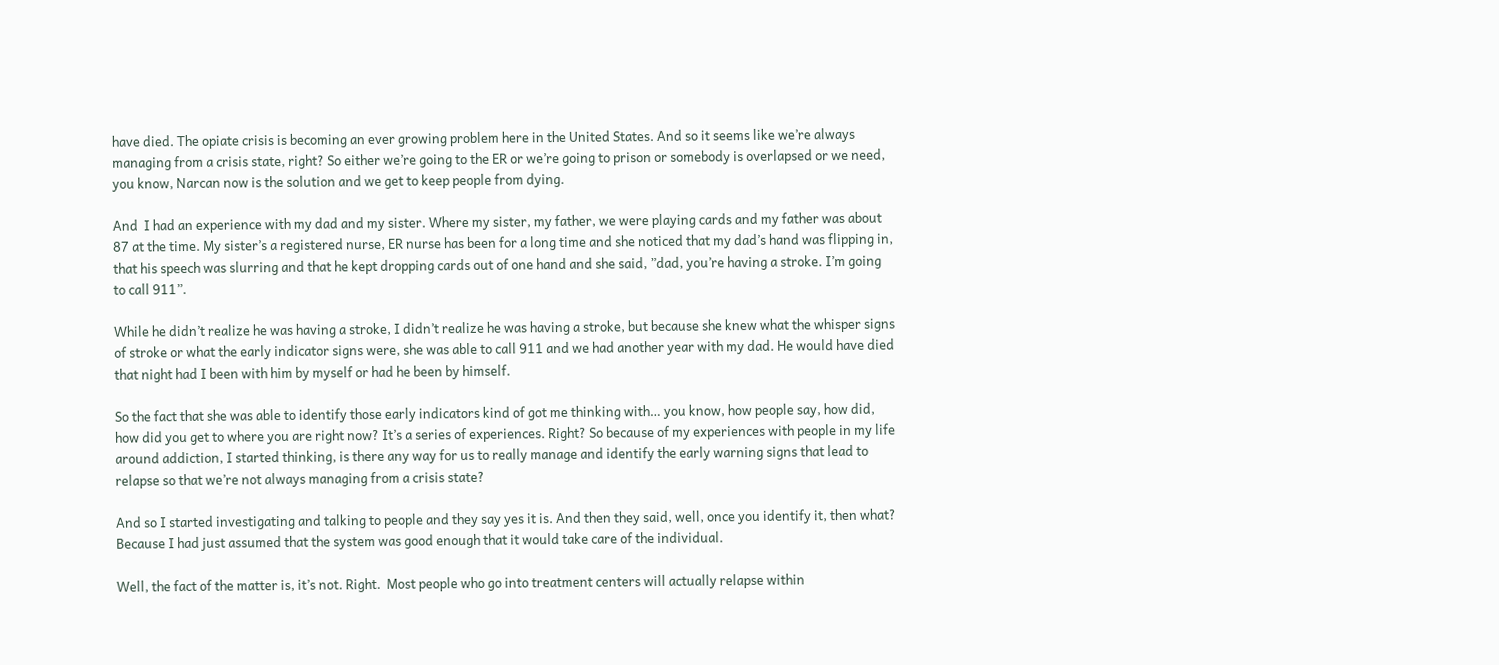have died. The opiate crisis is becoming an ever growing problem here in the United States. And so it seems like we’re always managing from a crisis state, right? So either we’re going to the ER or we’re going to prison or somebody is overlapsed or we need, you know, Narcan now is the solution and we get to keep people from dying.

And  I had an experience with my dad and my sister. Where my sister, my father, we were playing cards and my father was about 87 at the time. My sister’s a registered nurse, ER nurse has been for a long time and she noticed that my dad’s hand was flipping in, that his speech was slurring and that he kept dropping cards out of one hand and she said, ”dad, you’re having a stroke. I’m going to call 911”.

While he didn’t realize he was having a stroke, I didn’t realize he was having a stroke, but because she knew what the whisper signs of stroke or what the early indicator signs were, she was able to call 911 and we had another year with my dad. He would have died that night had I been with him by myself or had he been by himself.

So the fact that she was able to identify those early indicators kind of got me thinking with… you know, how people say, how did, how did you get to where you are right now? It’s a series of experiences. Right? So because of my experiences with people in my life around addiction, I started thinking, is there any way for us to really manage and identify the early warning signs that lead to relapse so that we’re not always managing from a crisis state?

And so I started investigating and talking to people and they say yes it is. And then they said, well, once you identify it, then what? Because I had just assumed that the system was good enough that it would take care of the individual.

Well, the fact of the matter is, it’s not. Right.  Most people who go into treatment centers will actually relapse within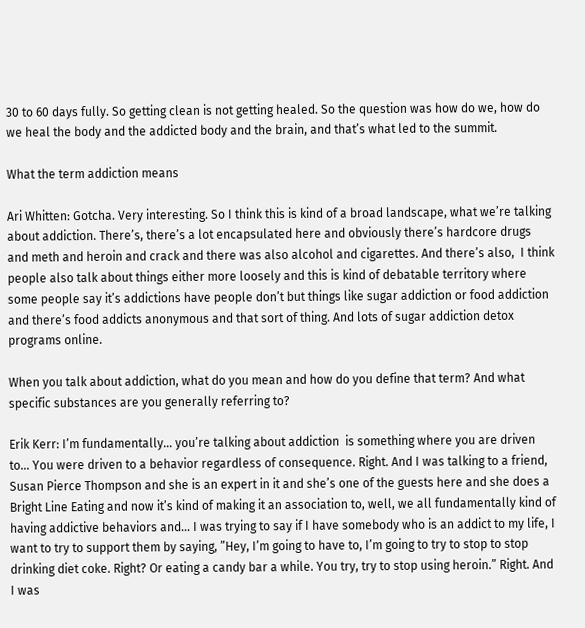30 to 60 days fully. So getting clean is not getting healed. So the question was how do we, how do we heal the body and the addicted body and the brain, and that’s what led to the summit.

What the term addiction means

Ari Whitten: Gotcha. Very interesting. So I think this is kind of a broad landscape, what we’re talking about addiction. There’s, there’s a lot encapsulated here and obviously there’s hardcore drugs and meth and heroin and crack and there was also alcohol and cigarettes. And there’s also,  I think people also talk about things either more loosely and this is kind of debatable territory where some people say it’s addictions have people don’t but things like sugar addiction or food addiction and there’s food addicts anonymous and that sort of thing. And lots of sugar addiction detox programs online.

When you talk about addiction, what do you mean and how do you define that term? And what specific substances are you generally referring to?

Erik Kerr: I’m fundamentally… you’re talking about addiction  is something where you are driven to… You were driven to a behavior regardless of consequence. Right. And I was talking to a friend, Susan Pierce Thompson and she is an expert in it and she’s one of the guests here and she does a Bright Line Eating and now it’s kind of making it an association to, well, we all fundamentally kind of having addictive behaviors and… I was trying to say if I have somebody who is an addict to my life, I want to try to support them by saying, ”Hey, I’m going to have to, I’m going to try to stop to stop drinking diet coke. Right? Or eating a candy bar a while. You try, try to stop using heroin.” Right. And I was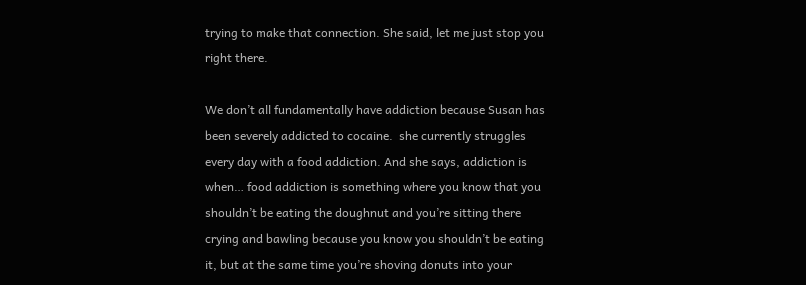trying to make that connection. She said, let me just stop you right there.

We don’t all fundamentally have addiction because Susan has been severely addicted to cocaine.  she currently struggles every day with a food addiction. And she says, addiction is when… food addiction is something where you know that you shouldn’t be eating the doughnut and you’re sitting there crying and bawling because you know you shouldn’t be eating it, but at the same time you’re shoving donuts into your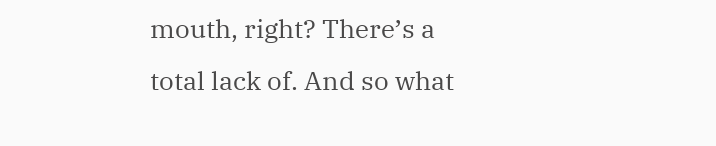mouth, right? There’s a total lack of. And so what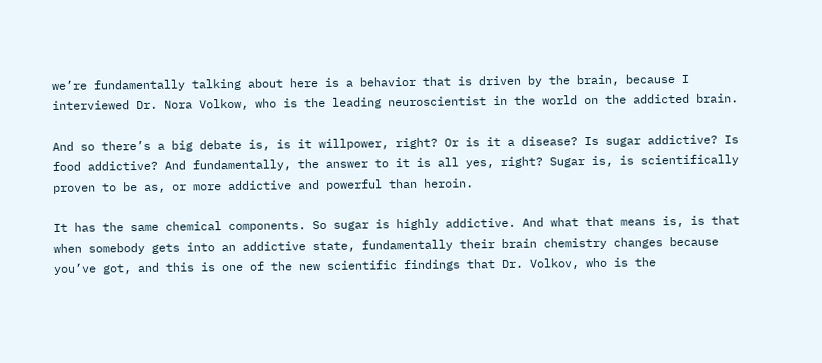we’re fundamentally talking about here is a behavior that is driven by the brain, because I interviewed Dr. Nora Volkow, who is the leading neuroscientist in the world on the addicted brain.

And so there’s a big debate is, is it willpower, right? Or is it a disease? Is sugar addictive? Is food addictive? And fundamentally, the answer to it is all yes, right? Sugar is, is scientifically proven to be as, or more addictive and powerful than heroin.

It has the same chemical components. So sugar is highly addictive. And what that means is, is that when somebody gets into an addictive state, fundamentally their brain chemistry changes because you’ve got, and this is one of the new scientific findings that Dr. Volkov, who is the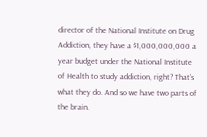director of the National Institute on Drug Addiction, they have a $1,000,000,000 a year budget under the National Institute of Health to study addiction, right? That’s what they do. And so we have two parts of the brain.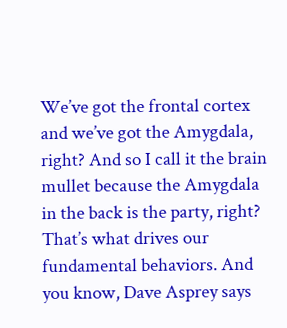We’ve got the frontal cortex and we’ve got the Amygdala, right? And so I call it the brain mullet because the Amygdala in the back is the party, right? That’s what drives our fundamental behaviors. And you know, Dave Asprey says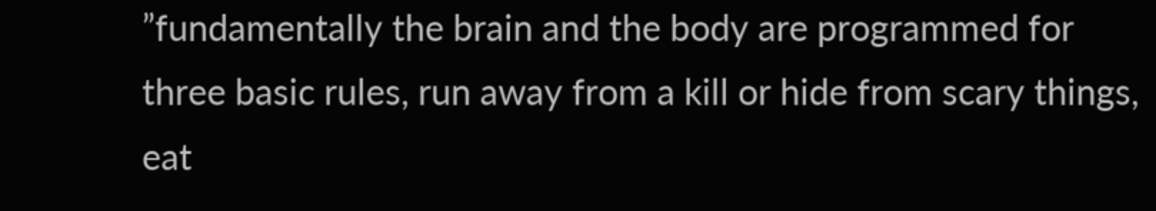”fundamentally the brain and the body are programmed for three basic rules, run away from a kill or hide from scary things, eat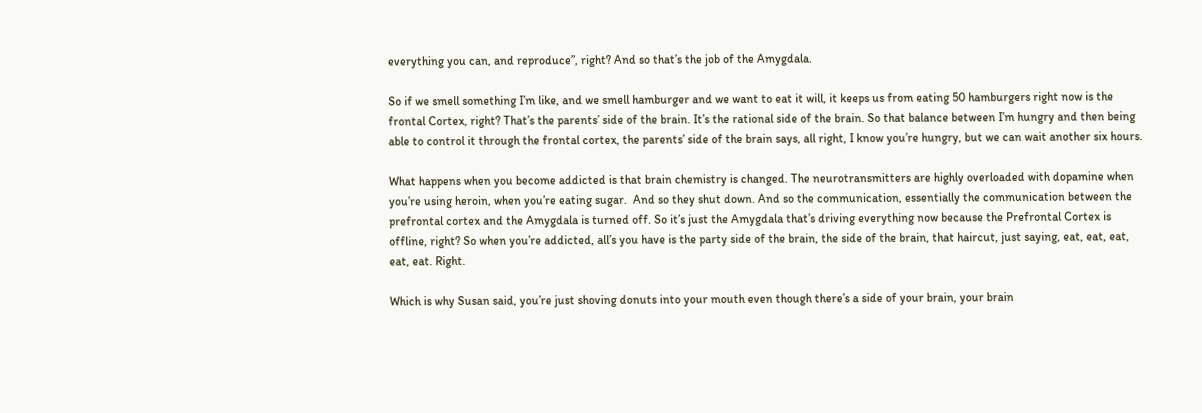everything you can, and reproduce”, right? And so that’s the job of the Amygdala.

So if we smell something I’m like, and we smell hamburger and we want to eat it will, it keeps us from eating 50 hamburgers right now is the frontal Cortex, right? That’s the parents’ side of the brain. It’s the rational side of the brain. So that balance between I’m hungry and then being able to control it through the frontal cortex, the parents’ side of the brain says, all right, I know you’re hungry, but we can wait another six hours.

What happens when you become addicted is that brain chemistry is changed. The neurotransmitters are highly overloaded with dopamine when you’re using heroin, when you’re eating sugar.  And so they shut down. And so the communication, essentially the communication between the prefrontal cortex and the Amygdala is turned off. So it’s just the Amygdala that’s driving everything now because the Prefrontal Cortex is offline, right? So when you’re addicted, all’s you have is the party side of the brain, the side of the brain, that haircut, just saying, eat, eat, eat, eat, eat. Right.

Which is why Susan said, you’re just shoving donuts into your mouth even though there’s a side of your brain, your brain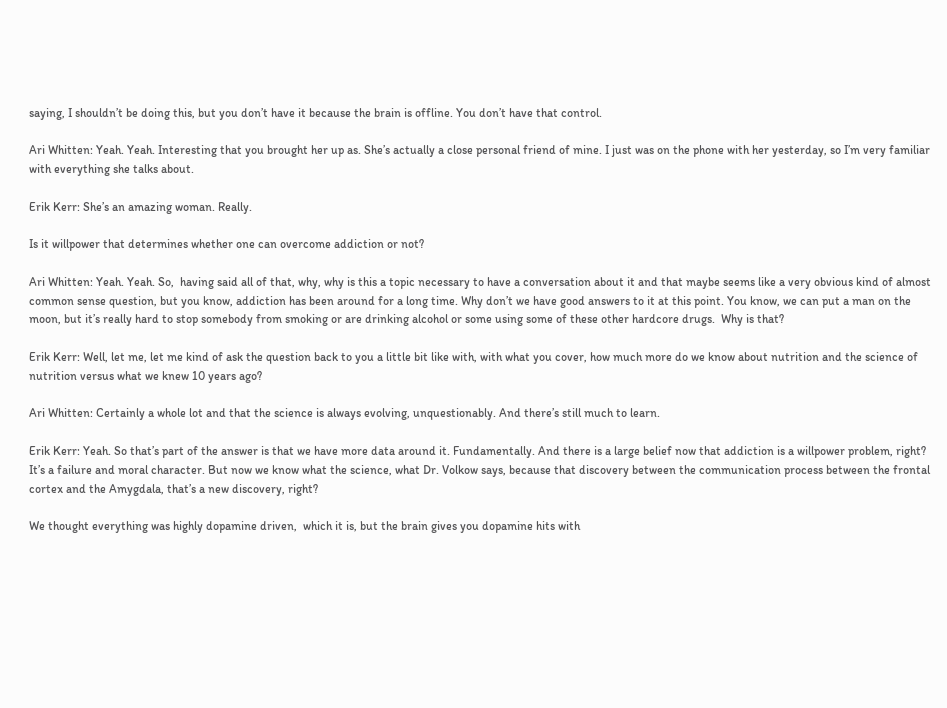saying, I shouldn’t be doing this, but you don’t have it because the brain is offline. You don’t have that control.

Ari Whitten: Yeah. Yeah. Interesting that you brought her up as. She’s actually a close personal friend of mine. I just was on the phone with her yesterday, so I’m very familiar with everything she talks about.

Erik Kerr: She’s an amazing woman. Really.

Is it willpower that determines whether one can overcome addiction or not?

Ari Whitten: Yeah. Yeah. So,  having said all of that, why, why is this a topic necessary to have a conversation about it and that maybe seems like a very obvious kind of almost common sense question, but you know, addiction has been around for a long time. Why don’t we have good answers to it at this point. You know, we can put a man on the moon, but it’s really hard to stop somebody from smoking or are drinking alcohol or some using some of these other hardcore drugs.  Why is that?

Erik Kerr: Well, let me, let me kind of ask the question back to you a little bit like with, with what you cover, how much more do we know about nutrition and the science of nutrition versus what we knew 10 years ago?

Ari Whitten: Certainly a whole lot and that the science is always evolving, unquestionably. And there’s still much to learn.

Erik Kerr: Yeah. So that’s part of the answer is that we have more data around it. Fundamentally. And there is a large belief now that addiction is a willpower problem, right? It’s a failure and moral character. But now we know what the science, what Dr. Volkow says, because that discovery between the communication process between the frontal cortex and the Amygdala, that’s a new discovery, right?

We thought everything was highly dopamine driven,  which it is, but the brain gives you dopamine hits with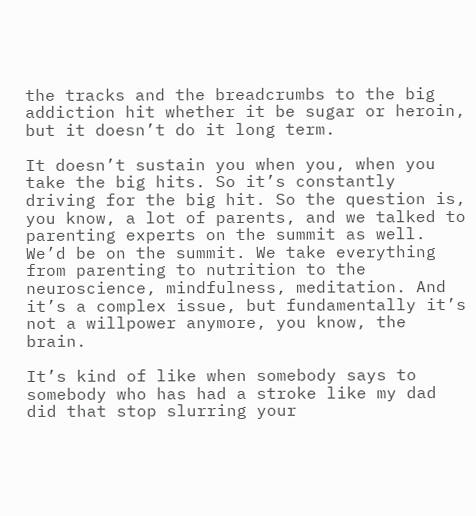the tracks and the breadcrumbs to the big addiction hit whether it be sugar or heroin, but it doesn’t do it long term.

It doesn’t sustain you when you, when you take the big hits. So it’s constantly driving for the big hit. So the question is, you know, a lot of parents, and we talked to parenting experts on the summit as well. We’d be on the summit. We take everything from parenting to nutrition to the neuroscience, mindfulness, meditation. And it’s a complex issue, but fundamentally it’s not a willpower anymore, you know, the brain.

It’s kind of like when somebody says to somebody who has had a stroke like my dad did that stop slurring your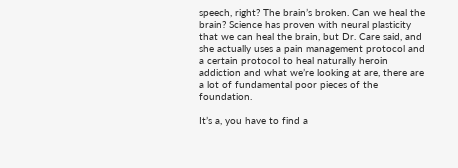speech, right? The brain’s broken. Can we heal the brain? Science has proven with neural plasticity that we can heal the brain, but Dr. Care said, and she actually uses a pain management protocol and a certain protocol to heal naturally heroin addiction and what we’re looking at are, there are a lot of fundamental poor pieces of the foundation.

It’s a, you have to find a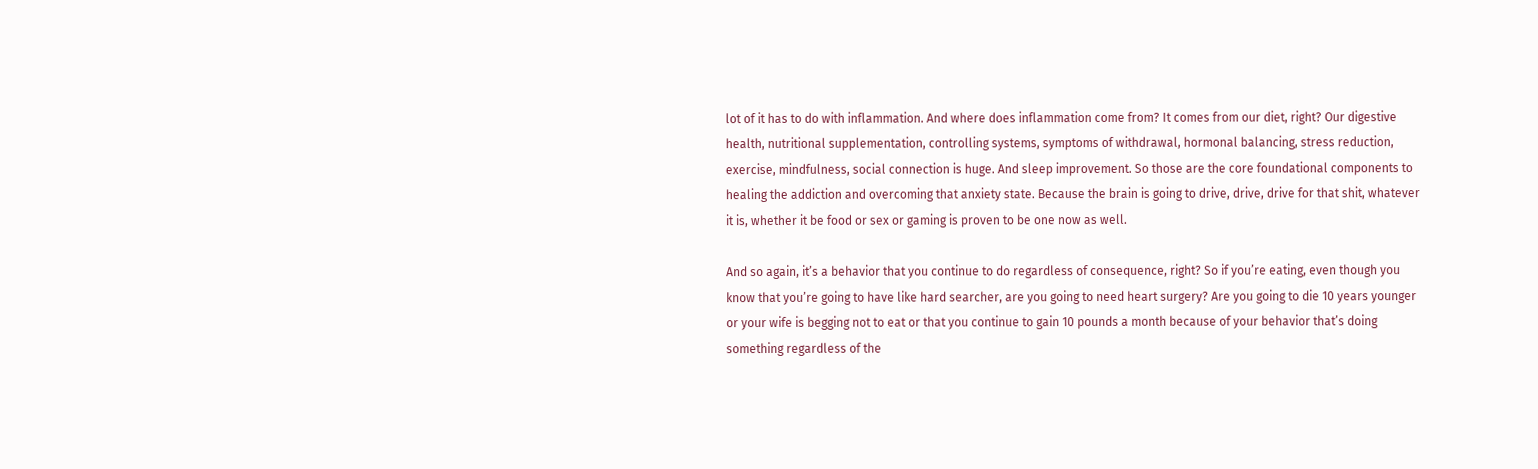lot of it has to do with inflammation. And where does inflammation come from? It comes from our diet, right? Our digestive health, nutritional supplementation, controlling systems, symptoms of withdrawal, hormonal balancing, stress reduction, exercise, mindfulness, social connection is huge. And sleep improvement. So those are the core foundational components to healing the addiction and overcoming that anxiety state. Because the brain is going to drive, drive, drive for that shit, whatever it is, whether it be food or sex or gaming is proven to be one now as well.

And so again, it’s a behavior that you continue to do regardless of consequence, right? So if you’re eating, even though you know that you’re going to have like hard searcher, are you going to need heart surgery? Are you going to die 10 years younger or your wife is begging not to eat or that you continue to gain 10 pounds a month because of your behavior that’s doing something regardless of the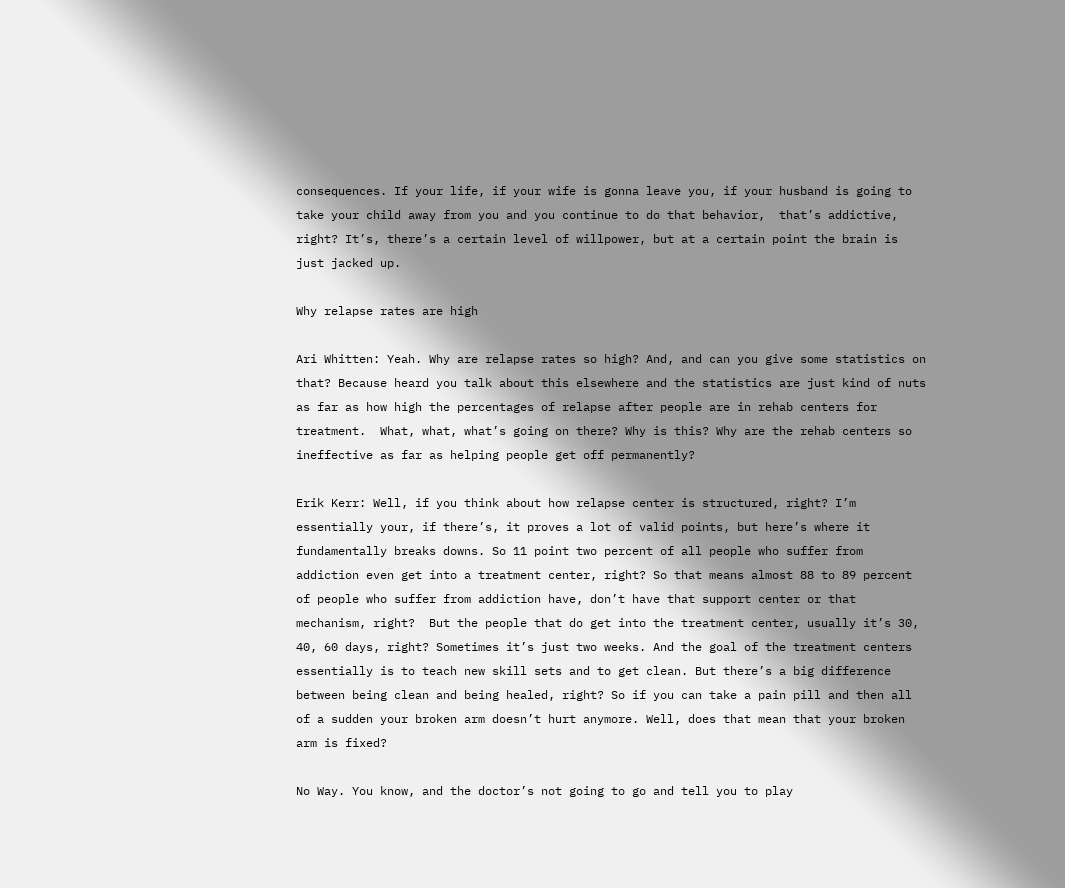consequences. If your life, if your wife is gonna leave you, if your husband is going to take your child away from you and you continue to do that behavior,  that’s addictive, right? It’s, there’s a certain level of willpower, but at a certain point the brain is just jacked up.

Why relapse rates are high

Ari Whitten: Yeah. Why are relapse rates so high? And, and can you give some statistics on that? Because heard you talk about this elsewhere and the statistics are just kind of nuts as far as how high the percentages of relapse after people are in rehab centers for treatment.  What, what, what’s going on there? Why is this? Why are the rehab centers so ineffective as far as helping people get off permanently?

Erik Kerr: Well, if you think about how relapse center is structured, right? I’m essentially your, if there’s, it proves a lot of valid points, but here’s where it fundamentally breaks downs. So 11 point two percent of all people who suffer from addiction even get into a treatment center, right? So that means almost 88 to 89 percent of people who suffer from addiction have, don’t have that support center or that mechanism, right?  But the people that do get into the treatment center, usually it’s 30, 40, 60 days, right? Sometimes it’s just two weeks. And the goal of the treatment centers essentially is to teach new skill sets and to get clean. But there’s a big difference between being clean and being healed, right? So if you can take a pain pill and then all of a sudden your broken arm doesn’t hurt anymore. Well, does that mean that your broken arm is fixed?

No Way. You know, and the doctor’s not going to go and tell you to play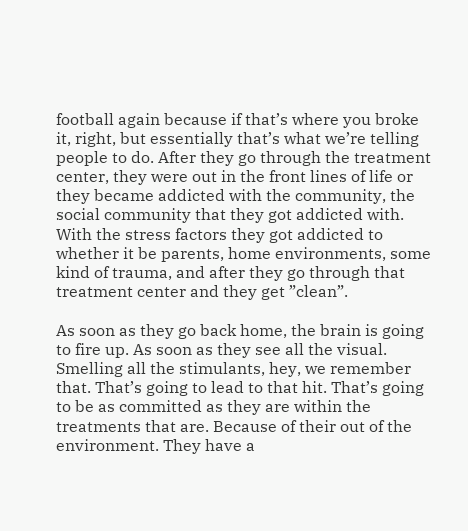football again because if that’s where you broke it, right, but essentially that’s what we’re telling people to do. After they go through the treatment center, they were out in the front lines of life or they became addicted with the community, the social community that they got addicted with. With the stress factors they got addicted to whether it be parents, home environments, some kind of trauma, and after they go through that treatment center and they get ”clean”.

As soon as they go back home, the brain is going to fire up. As soon as they see all the visual. Smelling all the stimulants, hey, we remember that. That’s going to lead to that hit. That’s going to be as committed as they are within the treatments that are. Because of their out of the environment. They have a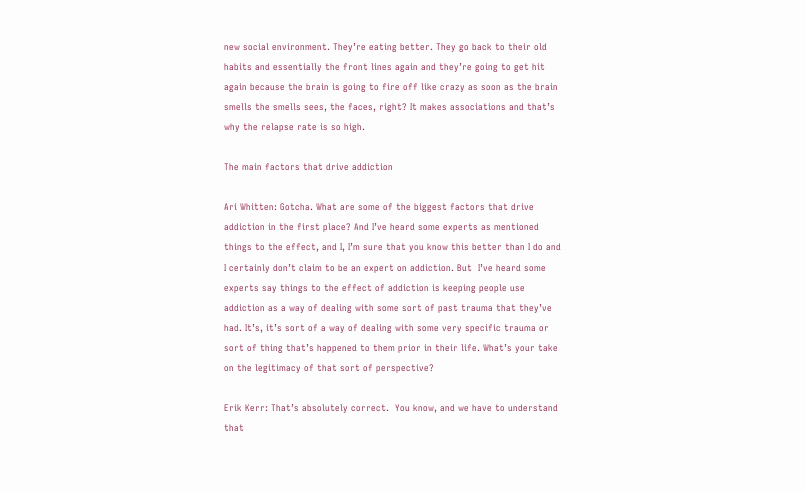new social environment. They’re eating better. They go back to their old habits and essentially the front lines again and they’re going to get hit again because the brain is going to fire off like crazy as soon as the brain smells the smells sees, the faces, right? It makes associations and that’s why the relapse rate is so high.

The main factors that drive addiction

Ari Whitten: Gotcha. What are some of the biggest factors that drive addiction in the first place? And I’ve heard some experts as mentioned things to the effect, and I, I’m sure that you know this better than I do and I certainly don’t claim to be an expert on addiction. But  I’ve heard some experts say things to the effect of addiction is keeping people use addiction as a way of dealing with some sort of past trauma that they’ve had. It’s, it’s sort of a way of dealing with some very specific trauma or sort of thing that’s happened to them prior in their life. What’s your take on the legitimacy of that sort of perspective?

Erik Kerr: That’s absolutely correct.  You know, and we have to understand that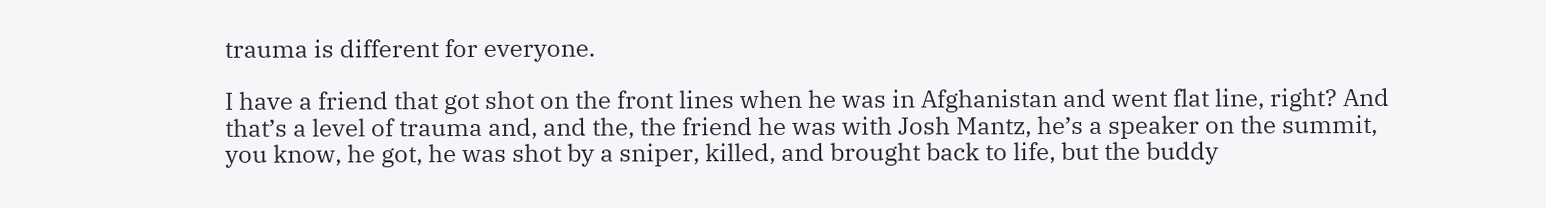trauma is different for everyone.

I have a friend that got shot on the front lines when he was in Afghanistan and went flat line, right? And that’s a level of trauma and, and the, the friend he was with Josh Mantz, he’s a speaker on the summit,  you know, he got, he was shot by a sniper, killed, and brought back to life, but the buddy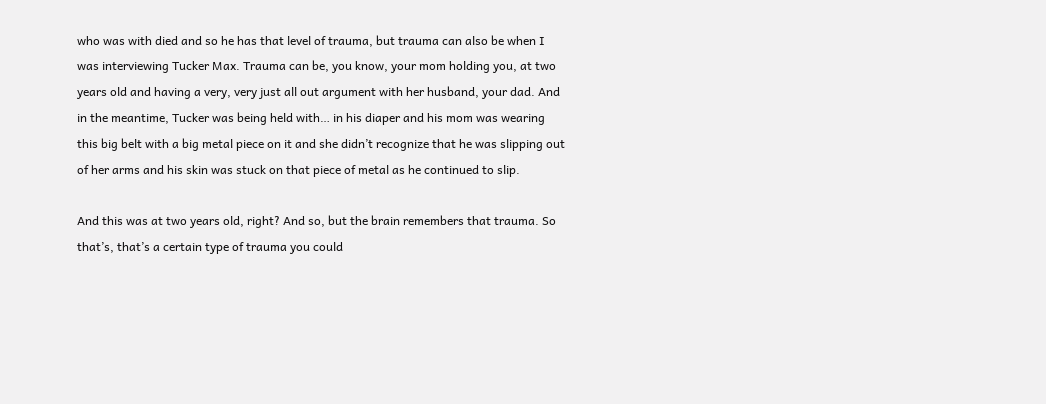who was with died and so he has that level of trauma, but trauma can also be when I was interviewing Tucker Max. Trauma can be, you know, your mom holding you, at two years old and having a very, very just all out argument with her husband, your dad. And in the meantime, Tucker was being held with… in his diaper and his mom was wearing this big belt with a big metal piece on it and she didn’t recognize that he was slipping out of her arms and his skin was stuck on that piece of metal as he continued to slip.

And this was at two years old, right? And so, but the brain remembers that trauma. So that’s, that’s a certain type of trauma you could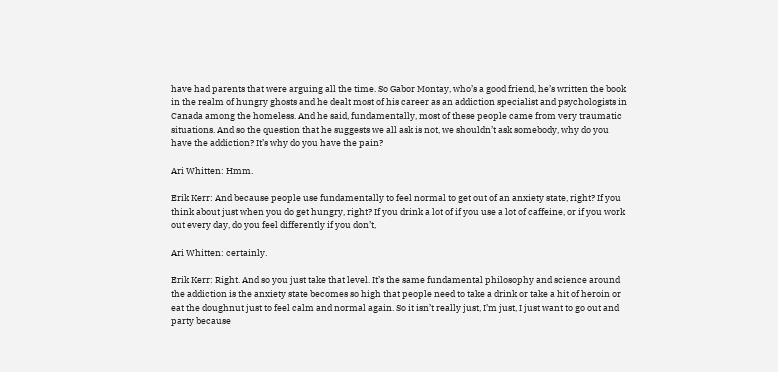have had parents that were arguing all the time. So Gabor Montay, who’s a good friend, he’s written the book in the realm of hungry ghosts and he dealt most of his career as an addiction specialist and psychologists in Canada among the homeless. And he said, fundamentally, most of these people came from very traumatic situations. And so the question that he suggests we all ask is not, we shouldn’t ask somebody, why do you have the addiction? It’s why do you have the pain?

Ari Whitten: Hmm.

Erik Kerr: And because people use fundamentally to feel normal to get out of an anxiety state, right? If you think about just when you do get hungry, right? If you drink a lot of if you use a lot of caffeine, or if you work out every day, do you feel differently if you don’t,

Ari Whitten: certainly.

Erik Kerr: Right. And so you just take that level. It’s the same fundamental philosophy and science around the addiction is the anxiety state becomes so high that people need to take a drink or take a hit of heroin or eat the doughnut just to feel calm and normal again. So it isn’t really just, I’m just, I just want to go out and party because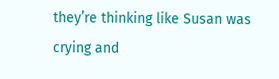they’re thinking like Susan was crying and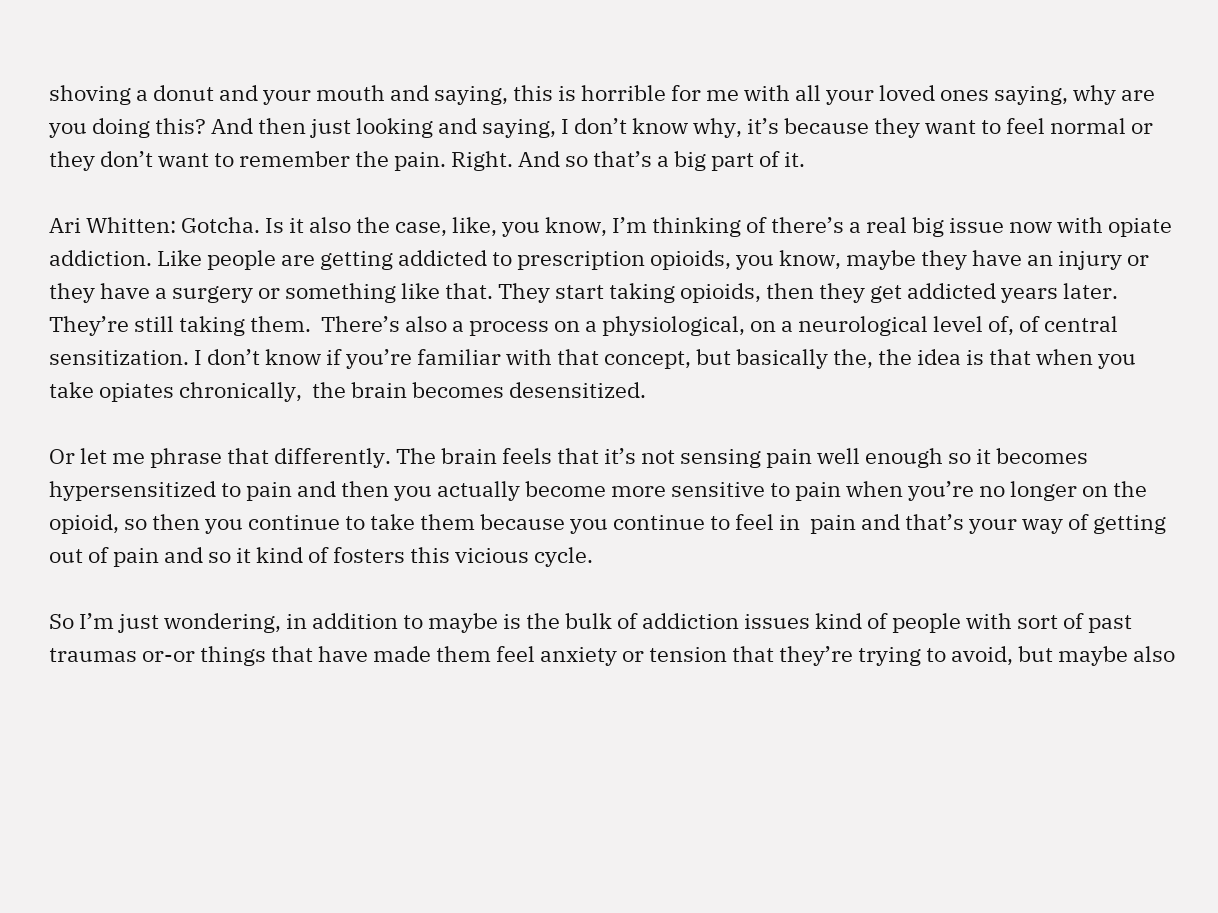shoving a donut and your mouth and saying, this is horrible for me with all your loved ones saying, why are you doing this? And then just looking and saying, I don’t know why, it’s because they want to feel normal or they don’t want to remember the pain. Right. And so that’s a big part of it.

Ari Whitten: Gotcha. Is it also the case, like, you know, I’m thinking of there’s a real big issue now with opiate addiction. Like people are getting addicted to prescription opioids, you know, maybe they have an injury or they have a surgery or something like that. They start taking opioids, then they get addicted years later. They’re still taking them.  There’s also a process on a physiological, on a neurological level of, of central sensitization. I don’t know if you’re familiar with that concept, but basically the, the idea is that when you take opiates chronically,  the brain becomes desensitized.

Or let me phrase that differently. The brain feels that it’s not sensing pain well enough so it becomes hypersensitized to pain and then you actually become more sensitive to pain when you’re no longer on the opioid, so then you continue to take them because you continue to feel in  pain and that’s your way of getting out of pain and so it kind of fosters this vicious cycle.

So I’m just wondering, in addition to maybe is the bulk of addiction issues kind of people with sort of past traumas or-or things that have made them feel anxiety or tension that they’re trying to avoid, but maybe also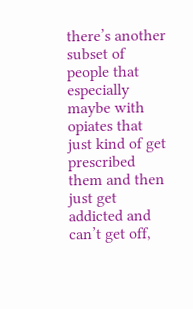there’s another subset of people that especially maybe with opiates that just kind of get prescribed them and then just get addicted and can’t get off,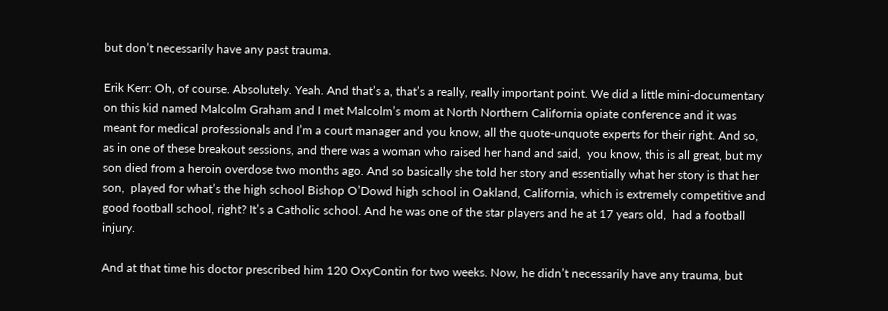but don’t necessarily have any past trauma.

Erik Kerr: Oh, of course. Absolutely. Yeah. And that’s a, that’s a really, really important point. We did a little mini-documentary on this kid named Malcolm Graham and I met Malcolm’s mom at North Northern California opiate conference and it was meant for medical professionals and I’m a court manager and you know, all the quote-unquote experts for their right. And so, as in one of these breakout sessions, and there was a woman who raised her hand and said,  you know, this is all great, but my son died from a heroin overdose two months ago. And so basically she told her story and essentially what her story is that her son,  played for what’s the high school Bishop O’Dowd high school in Oakland, California, which is extremely competitive and good football school, right? It’s a Catholic school. And he was one of the star players and he at 17 years old,  had a football injury.

And at that time his doctor prescribed him 120 OxyContin for two weeks. Now, he didn’t necessarily have any trauma, but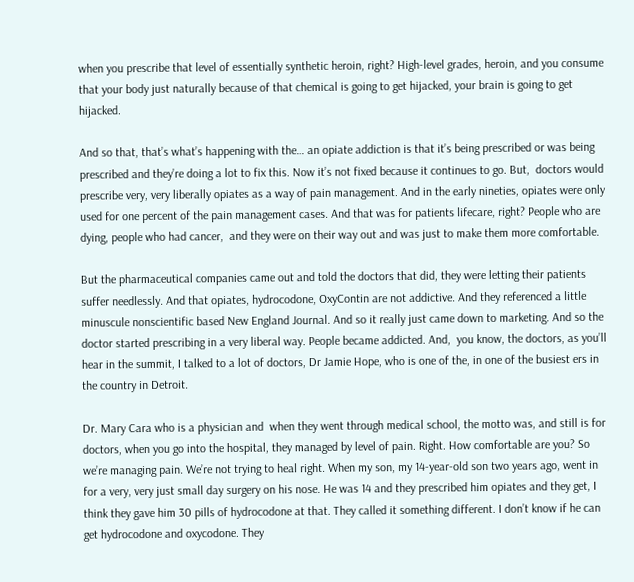when you prescribe that level of essentially synthetic heroin, right? High-level grades, heroin, and you consume that your body just naturally because of that chemical is going to get hijacked, your brain is going to get hijacked.

And so that, that’s what’s happening with the… an opiate addiction is that it’s being prescribed or was being prescribed and they’re doing a lot to fix this. Now it’s not fixed because it continues to go. But,  doctors would prescribe very, very liberally opiates as a way of pain management. And in the early nineties, opiates were only used for one percent of the pain management cases. And that was for patients lifecare, right? People who are dying, people who had cancer,  and they were on their way out and was just to make them more comfortable.

But the pharmaceutical companies came out and told the doctors that did, they were letting their patients suffer needlessly. And that opiates, hydrocodone, OxyContin are not addictive. And they referenced a little minuscule nonscientific based New England Journal. And so it really just came down to marketing. And so the doctor started prescribing in a very liberal way. People became addicted. And,  you know, the doctors, as you’ll hear in the summit, I talked to a lot of doctors, Dr Jamie Hope, who is one of the, in one of the busiest ers in the country in Detroit.

Dr. Mary Cara who is a physician and  when they went through medical school, the motto was, and still is for doctors, when you go into the hospital, they managed by level of pain. Right. How comfortable are you? So we’re managing pain. We’re not trying to heal right. When my son, my 14-year-old son two years ago, went in for a very, very just small day surgery on his nose. He was 14 and they prescribed him opiates and they get, I think they gave him 30 pills of hydrocodone at that. They called it something different. I don’t know if he can get hydrocodone and oxycodone. They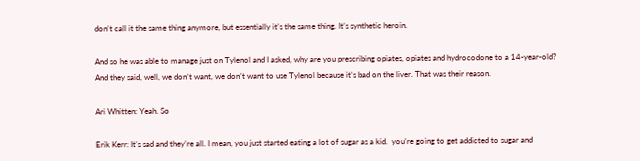don’t call it the same thing anymore, but essentially it’s the same thing. It’s synthetic heroin.

And so he was able to manage just on Tylenol and I asked, why are you prescribing opiates, opiates and hydrocodone to a 14-year-old? And they said, well, we don’t want, we don’t want to use Tylenol because it’s bad on the liver. That was their reason.

Ari Whitten: Yeah. So

Erik Kerr: It’s sad and they’re all. I mean, you just started eating a lot of sugar as a kid.  you’re going to get addicted to sugar and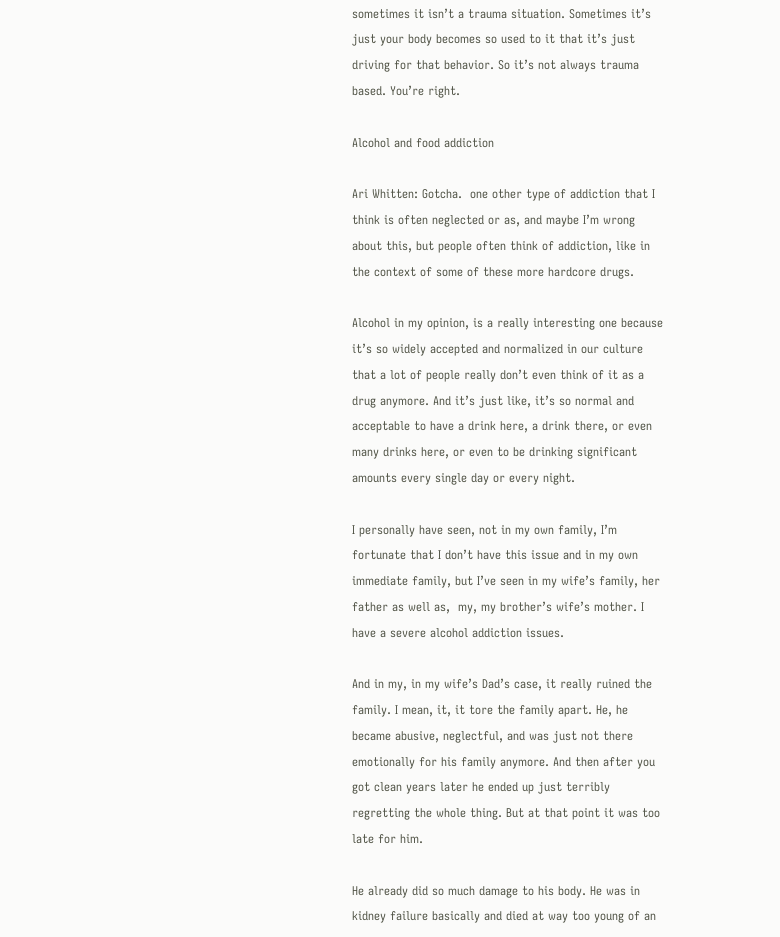sometimes it isn’t a trauma situation. Sometimes it’s just your body becomes so used to it that it’s just driving for that behavior. So it’s not always trauma based. You’re right.

Alcohol and food addiction

Ari Whitten: Gotcha.  one other type of addiction that I think is often neglected or as, and maybe I’m wrong about this, but people often think of addiction, like in the context of some of these more hardcore drugs.

Alcohol in my opinion, is a really interesting one because it’s so widely accepted and normalized in our culture that a lot of people really don’t even think of it as a drug anymore. And it’s just like, it’s so normal and acceptable to have a drink here, a drink there, or even many drinks here, or even to be drinking significant amounts every single day or every night.

I personally have seen, not in my own family, I’m fortunate that I don’t have this issue and in my own immediate family, but I’ve seen in my wife’s family, her father as well as,  my, my brother’s wife’s mother. I have a severe alcohol addiction issues.

And in my, in my wife’s Dad’s case, it really ruined the family. I mean, it, it tore the family apart. He, he became abusive, neglectful, and was just not there emotionally for his family anymore. And then after you got clean years later he ended up just terribly regretting the whole thing. But at that point it was too late for him.

He already did so much damage to his body. He was in kidney failure basically and died at way too young of an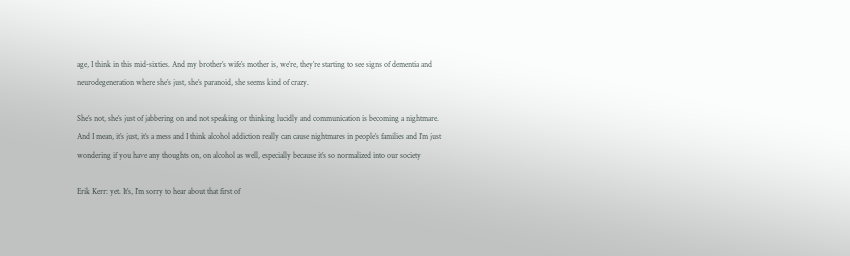age, I think in this mid-sixties. And my brother’s wife’s mother is, we’re, they’re starting to see signs of dementia and neurodegeneration where she’s just, she’s paranoid, she seems kind of crazy.

She’s not, she’s just of jabbering on and not speaking or thinking lucidly and communication is becoming a nightmare. And I mean, it’s just, it’s a mess and I think alcohol addiction really can cause nightmares in people’s families and I’m just wondering if you have any thoughts on, on alcohol as well, especially because it’s so normalized into our society

Erik Kerr: yet. It’s, I’m sorry to hear about that first of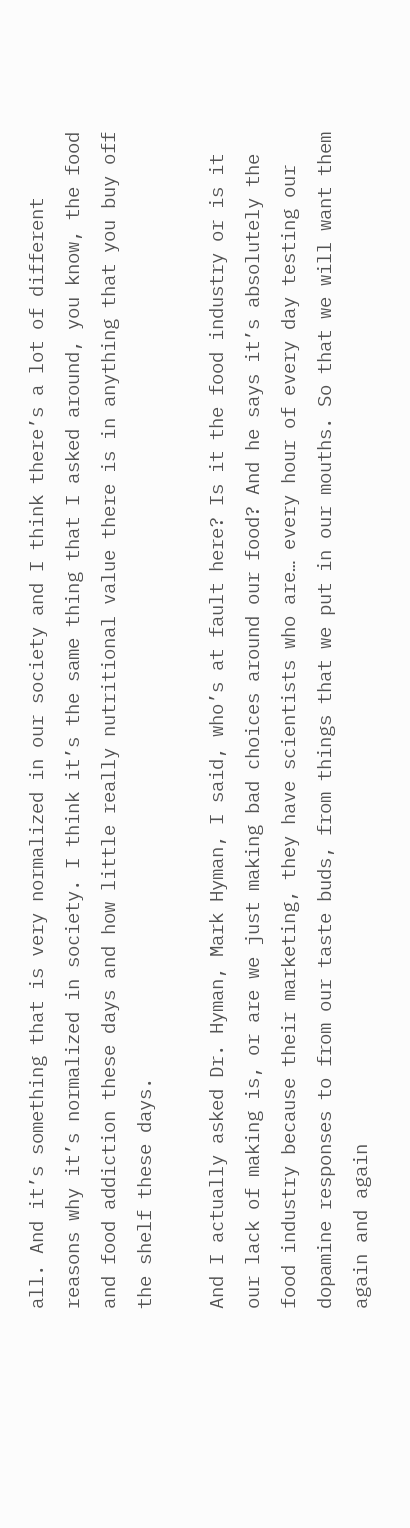all. And it’s something that is very normalized in our society and I think there’s a lot of different reasons why it’s normalized in society. I think it’s the same thing that I asked around, you know, the food and food addiction these days and how little really nutritional value there is in anything that you buy off the shelf these days.

And I actually asked Dr. Hyman, Mark Hyman, I said, who’s at fault here? Is it the food industry or is it our lack of making is, or are we just making bad choices around our food? And he says it’s absolutely the food industry because their marketing, they have scientists who are… every hour of every day testing our dopamine responses to from our taste buds, from things that we put in our mouths. So that we will want them again and again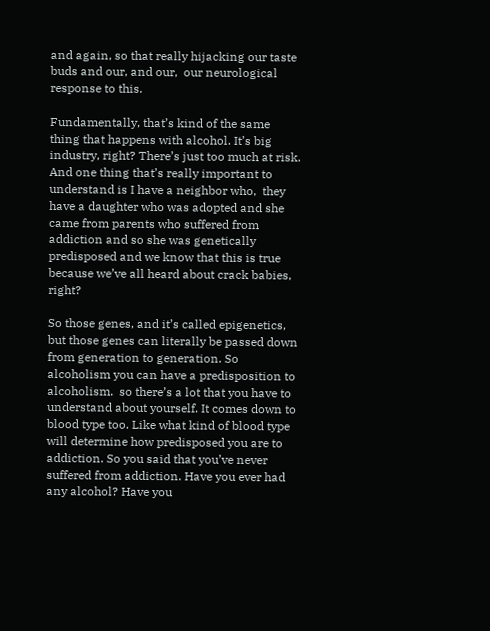and again, so that really hijacking our taste buds and our, and our,  our neurological response to this.

Fundamentally, that’s kind of the same thing that happens with alcohol. It’s big industry, right? There’s just too much at risk. And one thing that’s really important to understand is I have a neighbor who,  they have a daughter who was adopted and she came from parents who suffered from addiction and so she was genetically predisposed and we know that this is true because we’ve all heard about crack babies, right?

So those genes, and it’s called epigenetics, but those genes can literally be passed down from generation to generation. So alcoholism you can have a predisposition to alcoholism.  so there’s a lot that you have to understand about yourself. It comes down to blood type too. Like what kind of blood type will determine how predisposed you are to addiction. So you said that you’ve never suffered from addiction. Have you ever had any alcohol? Have you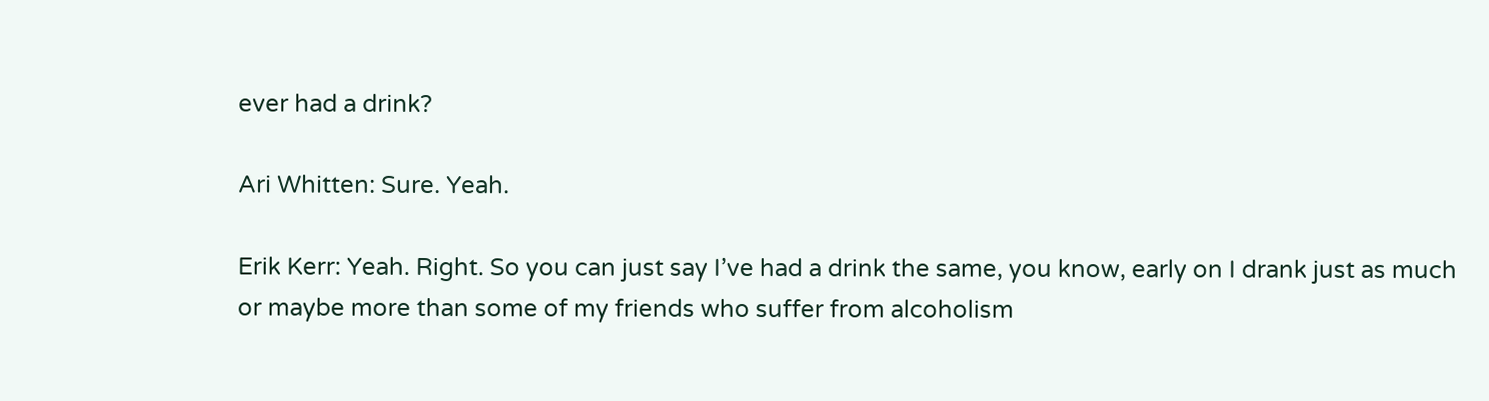ever had a drink?

Ari Whitten: Sure. Yeah.

Erik Kerr: Yeah. Right. So you can just say I’ve had a drink the same, you know, early on I drank just as much or maybe more than some of my friends who suffer from alcoholism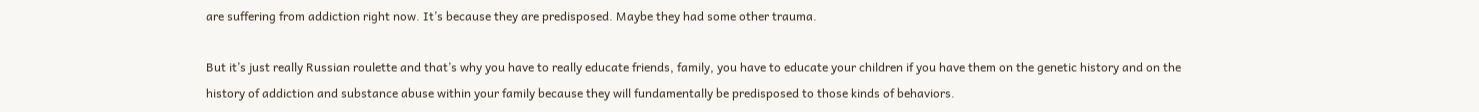are suffering from addiction right now. It’s because they are predisposed. Maybe they had some other trauma.

But it’s just really Russian roulette and that’s why you have to really educate friends, family, you have to educate your children if you have them on the genetic history and on the history of addiction and substance abuse within your family because they will fundamentally be predisposed to those kinds of behaviors.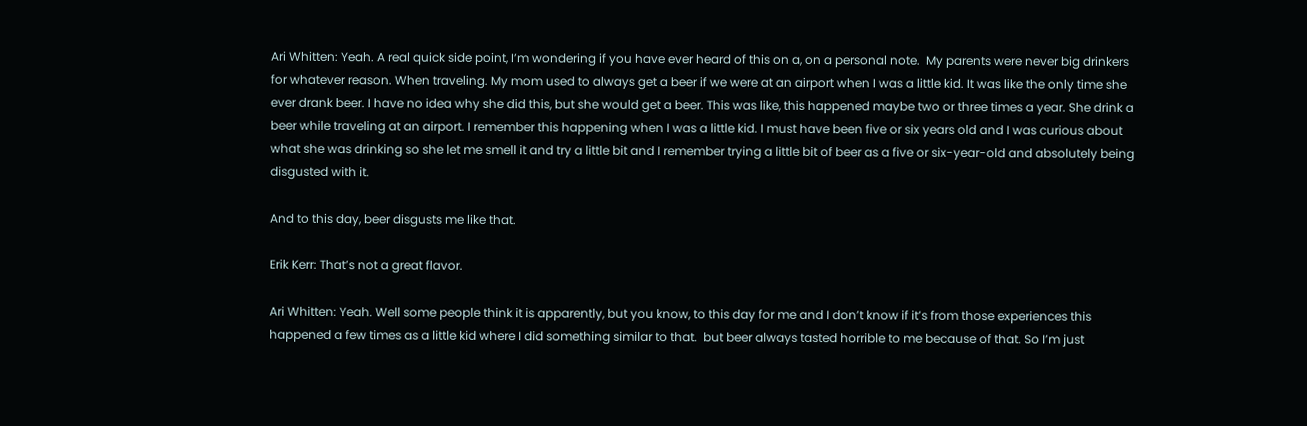Ari Whitten: Yeah. A real quick side point, I’m wondering if you have ever heard of this on a, on a personal note.  My parents were never big drinkers for whatever reason. When traveling. My mom used to always get a beer if we were at an airport when I was a little kid. It was like the only time she ever drank beer. I have no idea why she did this, but she would get a beer. This was like, this happened maybe two or three times a year. She drink a beer while traveling at an airport. I remember this happening when I was a little kid. I must have been five or six years old and I was curious about what she was drinking so she let me smell it and try a little bit and I remember trying a little bit of beer as a five or six-year-old and absolutely being disgusted with it.

And to this day, beer disgusts me like that.

Erik Kerr: That’s not a great flavor.

Ari Whitten: Yeah. Well some people think it is apparently, but you know, to this day for me and I don’t know if it’s from those experiences this happened a few times as a little kid where I did something similar to that.  but beer always tasted horrible to me because of that. So I’m just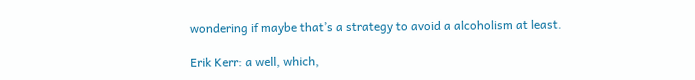wondering if maybe that’s a strategy to avoid a alcoholism at least.

Erik Kerr: a well, which,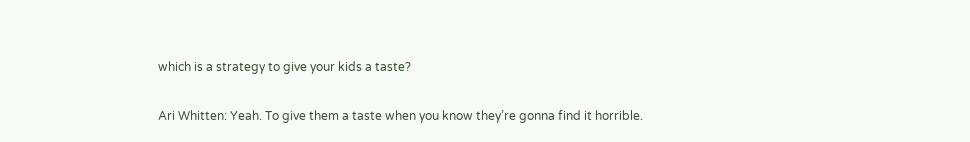which is a strategy to give your kids a taste?

Ari Whitten: Yeah. To give them a taste when you know they’re gonna find it horrible.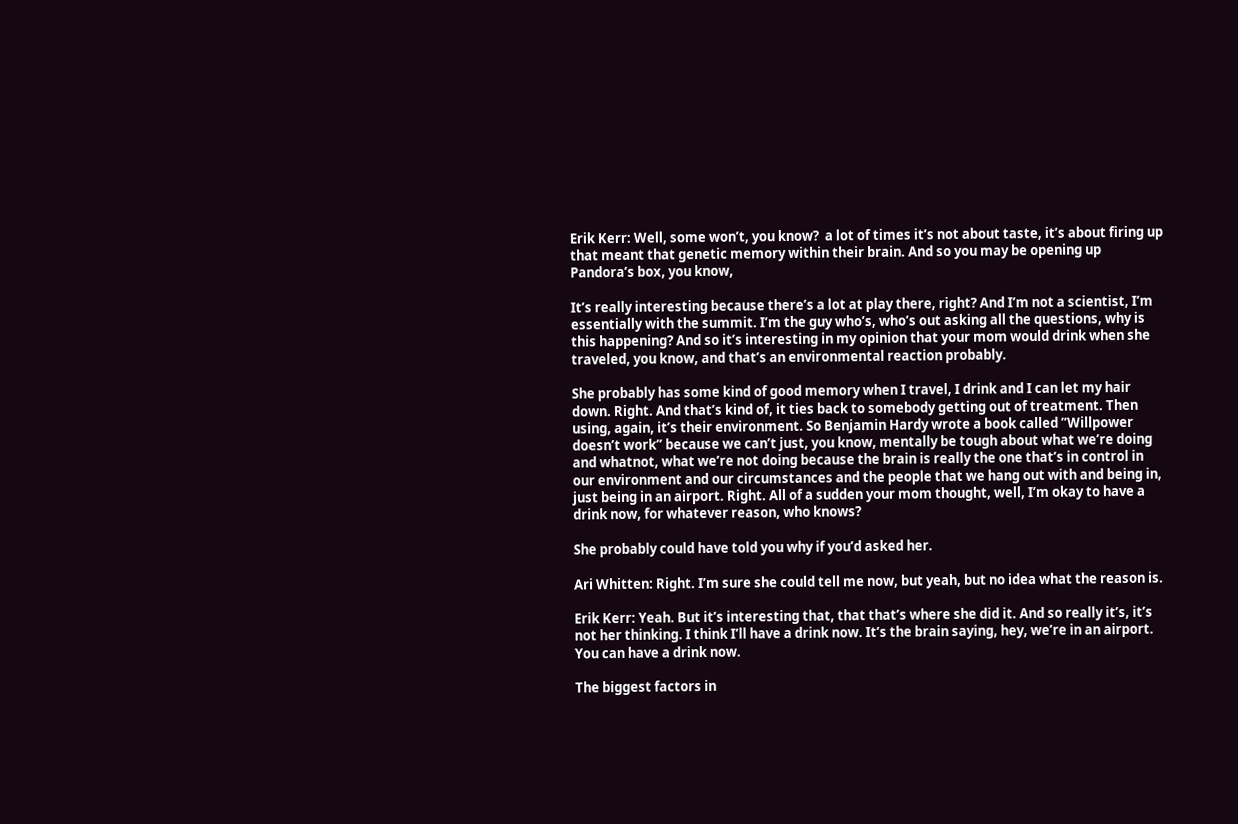Erik Kerr: Well, some won’t, you know?  a lot of times it’s not about taste, it’s about firing up that meant that genetic memory within their brain. And so you may be opening up Pandora’s box, you know,

It’s really interesting because there’s a lot at play there, right? And I’m not a scientist, I’m essentially with the summit. I’m the guy who’s, who’s out asking all the questions, why is this happening? And so it’s interesting in my opinion that your mom would drink when she traveled, you know, and that’s an environmental reaction probably.

She probably has some kind of good memory when I travel, I drink and I can let my hair down. Right. And that’s kind of, it ties back to somebody getting out of treatment. Then using, again, it’s their environment. So Benjamin Hardy wrote a book called ”Willpower doesn’t work” because we can’t just, you know, mentally be tough about what we’re doing and whatnot, what we’re not doing because the brain is really the one that’s in control in our environment and our circumstances and the people that we hang out with and being in, just being in an airport. Right. All of a sudden your mom thought, well, I’m okay to have a drink now, for whatever reason, who knows?

She probably could have told you why if you’d asked her.

Ari Whitten: Right. I’m sure she could tell me now, but yeah, but no idea what the reason is.

Erik Kerr: Yeah. But it’s interesting that, that that’s where she did it. And so really it’s, it’s not her thinking. I think I’ll have a drink now. It’s the brain saying, hey, we’re in an airport. You can have a drink now.

The biggest factors in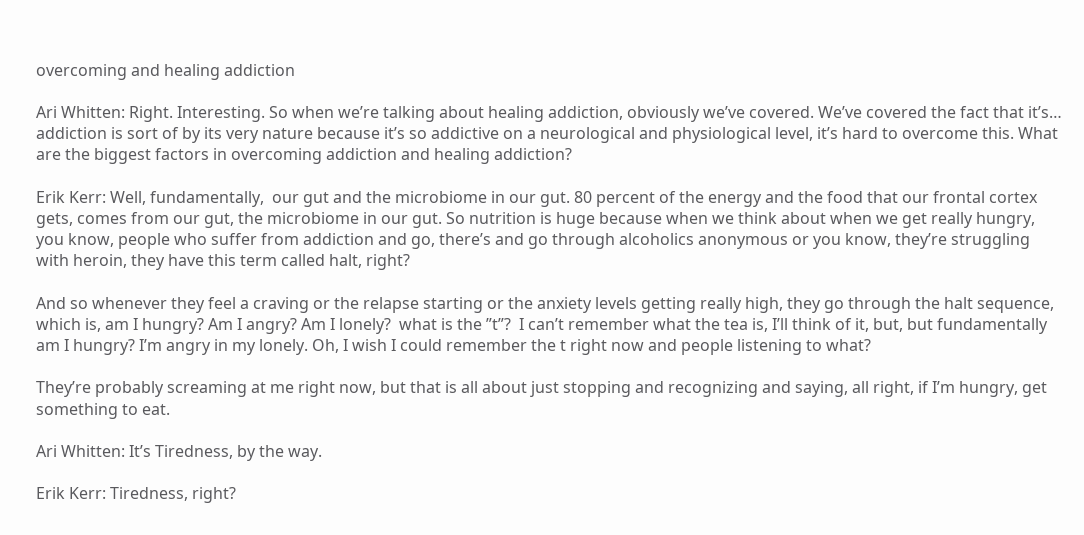overcoming and healing addiction

Ari Whitten: Right. Interesting. So when we’re talking about healing addiction, obviously we’ve covered. We’ve covered the fact that it’s… addiction is sort of by its very nature because it’s so addictive on a neurological and physiological level, it’s hard to overcome this. What are the biggest factors in overcoming addiction and healing addiction?

Erik Kerr: Well, fundamentally,  our gut and the microbiome in our gut. 80 percent of the energy and the food that our frontal cortex gets, comes from our gut, the microbiome in our gut. So nutrition is huge because when we think about when we get really hungry,  you know, people who suffer from addiction and go, there’s and go through alcoholics anonymous or you know, they’re struggling with heroin, they have this term called halt, right?

And so whenever they feel a craving or the relapse starting or the anxiety levels getting really high, they go through the halt sequence, which is, am I hungry? Am I angry? Am I lonely?  what is the ”t”?  I can’t remember what the tea is, I’ll think of it, but, but fundamentally am I hungry? I’m angry in my lonely. Oh, I wish I could remember the t right now and people listening to what?

They’re probably screaming at me right now, but that is all about just stopping and recognizing and saying, all right, if I’m hungry, get something to eat.

Ari Whitten: It’s Tiredness, by the way.

Erik Kerr: Tiredness, right?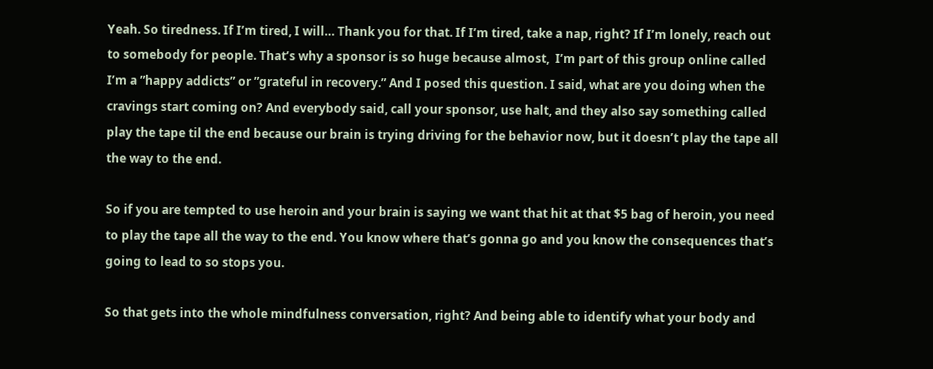Yeah. So tiredness. If I’m tired, I will… Thank you for that. If I’m tired, take a nap, right? If I’m lonely, reach out to somebody for people. That’s why a sponsor is so huge because almost,  I’m part of this group online called I’m a ”happy addicts” or ”grateful in recovery.” And I posed this question. I said, what are you doing when the cravings start coming on? And everybody said, call your sponsor, use halt, and they also say something called play the tape til the end because our brain is trying driving for the behavior now, but it doesn’t play the tape all the way to the end.

So if you are tempted to use heroin and your brain is saying we want that hit at that $5 bag of heroin, you need to play the tape all the way to the end. You know where that’s gonna go and you know the consequences that’s going to lead to so stops you.

So that gets into the whole mindfulness conversation, right? And being able to identify what your body and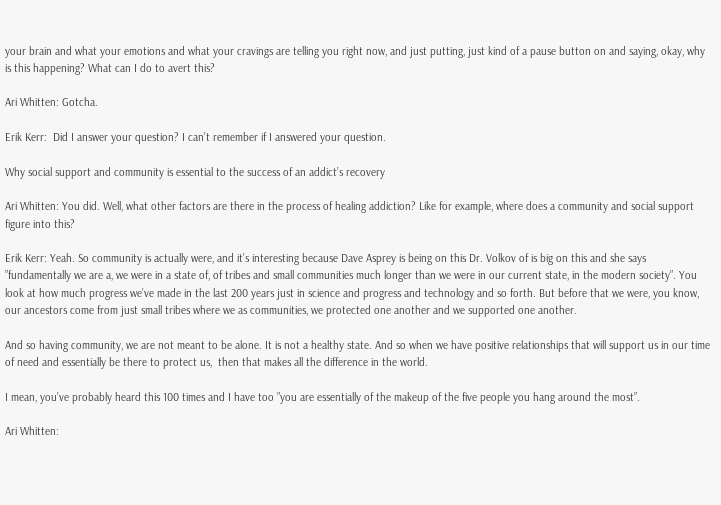your brain and what your emotions and what your cravings are telling you right now, and just putting, just kind of a pause button on and saying, okay, why is this happening? What can I do to avert this?

Ari Whitten: Gotcha.

Erik Kerr:  Did I answer your question? I can’t remember if I answered your question.

Why social support and community is essential to the success of an addict’s recovery

Ari Whitten: You did. Well, what other factors are there in the process of healing addiction? Like for example, where does a community and social support figure into this?

Erik Kerr: Yeah. So community is actually were, and it’s interesting because Dave Asprey is being on this Dr. Volkov of is big on this and she says ”fundamentally we are a, we were in a state of, of tribes and small communities much longer than we were in our current state, in the modern society”. You look at how much progress we’ve made in the last 200 years just in science and progress and technology and so forth. But before that we were, you know, our ancestors come from just small tribes where we as communities, we protected one another and we supported one another.

And so having community, we are not meant to be alone. It is not a healthy state. And so when we have positive relationships that will support us in our time of need and essentially be there to protect us,  then that makes all the difference in the world.

I mean, you’ve probably heard this 100 times and I have too ”you are essentially of the makeup of the five people you hang around the most”.

Ari Whitten: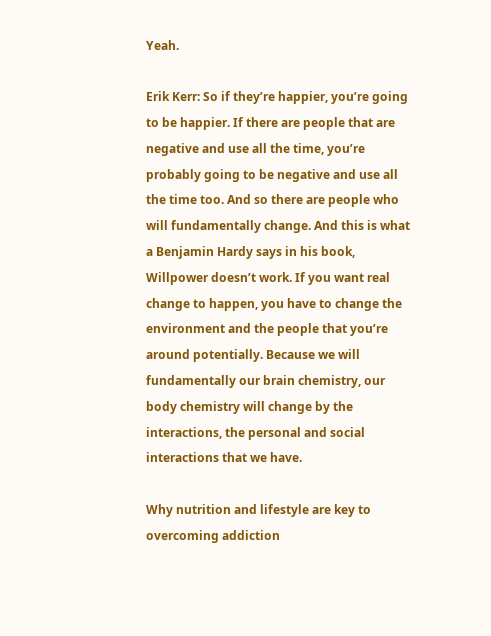Yeah.

Erik Kerr: So if they’re happier, you’re going to be happier. If there are people that are negative and use all the time, you’re probably going to be negative and use all the time too. And so there are people who will fundamentally change. And this is what a Benjamin Hardy says in his book, Willpower doesn’t work. If you want real change to happen, you have to change the environment and the people that you’re around potentially. Because we will fundamentally our brain chemistry, our body chemistry will change by the interactions, the personal and social interactions that we have.

Why nutrition and lifestyle are key to overcoming addiction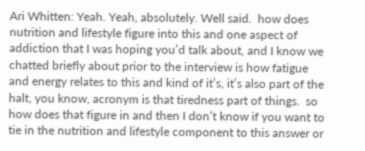Ari Whitten: Yeah. Yeah, absolutely. Well said.  how does nutrition and lifestyle figure into this and one aspect of addiction that I was hoping you’d talk about, and I know we chatted briefly about prior to the interview is how fatigue and energy relates to this and kind of it’s, it’s also part of the halt, you know, acronym is that tiredness part of things.  so how does that figure in and then I don’t know if you want to tie in the nutrition and lifestyle component to this answer or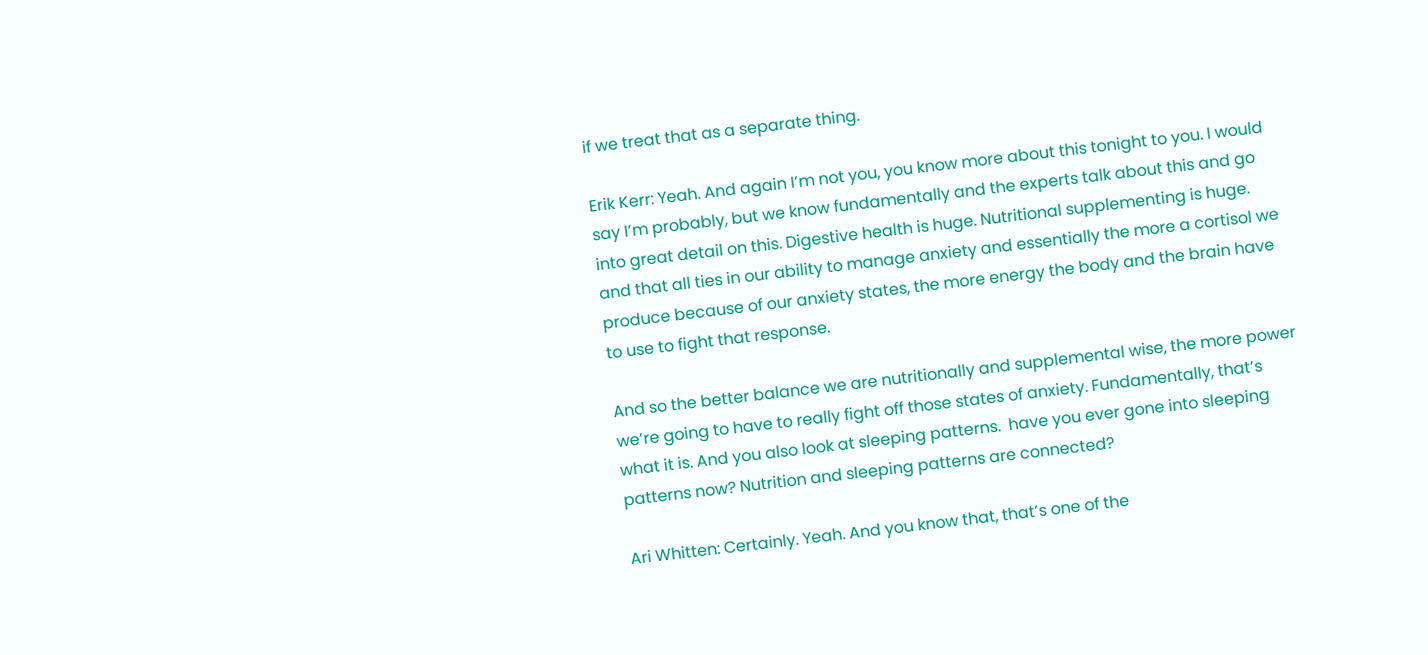if we treat that as a separate thing.

Erik Kerr: Yeah. And again I’m not you, you know more about this tonight to you. I would say I’m probably, but we know fundamentally and the experts talk about this and go into great detail on this. Digestive health is huge. Nutritional supplementing is huge.  and that all ties in our ability to manage anxiety and essentially the more a cortisol we produce because of our anxiety states, the more energy the body and the brain have to use to fight that response.

And so the better balance we are nutritionally and supplemental wise, the more power we’re going to have to really fight off those states of anxiety. Fundamentally, that’s what it is. And you also look at sleeping patterns.  have you ever gone into sleeping patterns now? Nutrition and sleeping patterns are connected?

Ari Whitten: Certainly. Yeah. And you know that, that’s one of the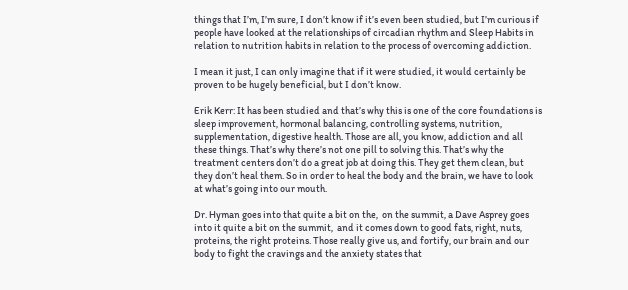things that I’m, I’m sure, I don’t know if it’s even been studied, but I’m curious if people have looked at the relationships of circadian rhythm and Sleep Habits in relation to nutrition habits in relation to the process of overcoming addiction.

I mean it just, I can only imagine that if it were studied, it would certainly be proven to be hugely beneficial, but I don’t know.

Erik Kerr: It has been studied and that’s why this is one of the core foundations is sleep improvement, hormonal balancing, controlling systems, nutrition, supplementation, digestive health. Those are all, you know, addiction and all these things. That’s why there’s not one pill to solving this. That’s why the treatment centers don’t do a great job at doing this. They get them clean, but they don’t heal them. So in order to heal the body and the brain, we have to look at what’s going into our mouth.

Dr. Hyman goes into that quite a bit on the,  on the summit, a Dave Asprey goes into it quite a bit on the summit,  and it comes down to good fats, right, nuts, proteins, the right proteins. Those really give us, and fortify, our brain and our body to fight the cravings and the anxiety states that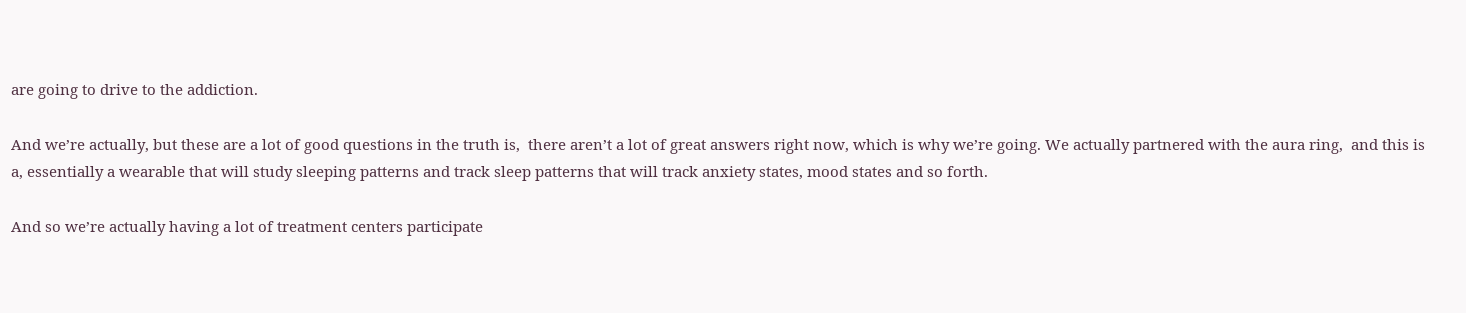are going to drive to the addiction.

And we’re actually, but these are a lot of good questions in the truth is,  there aren’t a lot of great answers right now, which is why we’re going. We actually partnered with the aura ring,  and this is a, essentially a wearable that will study sleeping patterns and track sleep patterns that will track anxiety states, mood states and so forth.

And so we’re actually having a lot of treatment centers participate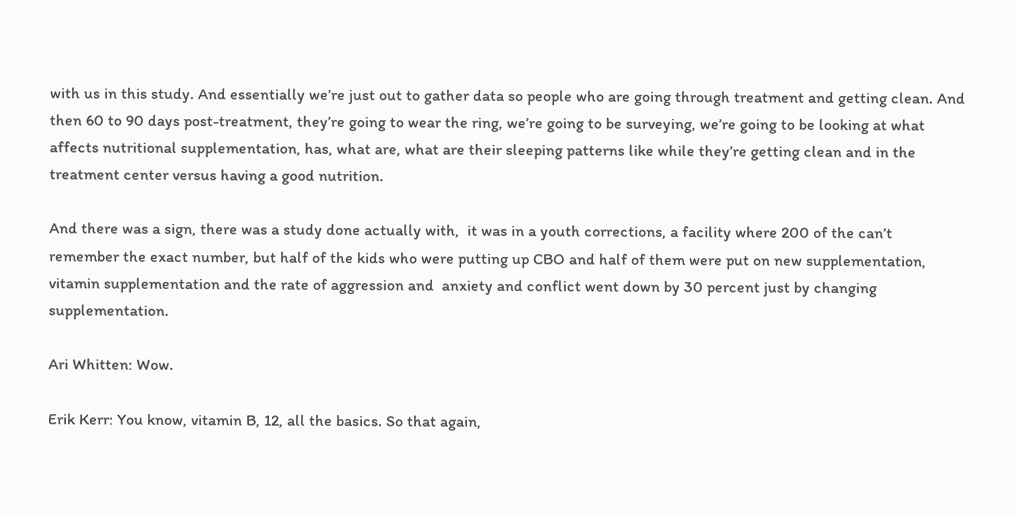with us in this study. And essentially we’re just out to gather data so people who are going through treatment and getting clean. And then 60 to 90 days post-treatment, they’re going to wear the ring, we’re going to be surveying, we’re going to be looking at what affects nutritional supplementation, has, what are, what are their sleeping patterns like while they’re getting clean and in the treatment center versus having a good nutrition.

And there was a sign, there was a study done actually with,  it was in a youth corrections, a facility where 200 of the can’t remember the exact number, but half of the kids who were putting up CBO and half of them were put on new supplementation, vitamin supplementation and the rate of aggression and  anxiety and conflict went down by 30 percent just by changing supplementation.

Ari Whitten: Wow.

Erik Kerr: You know, vitamin B, 12, all the basics. So that again,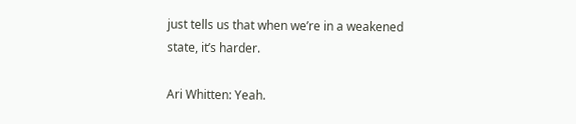just tells us that when we’re in a weakened state, it’s harder.

Ari Whitten: Yeah.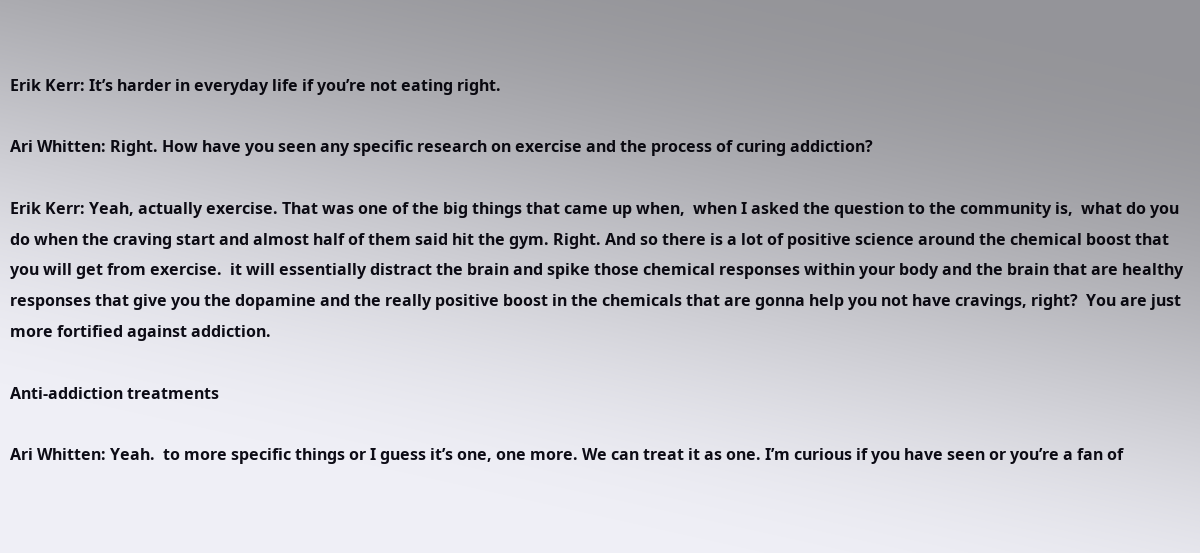Erik Kerr: It’s harder in everyday life if you’re not eating right.

Ari Whitten: Right. How have you seen any specific research on exercise and the process of curing addiction?

Erik Kerr: Yeah, actually exercise. That was one of the big things that came up when,  when I asked the question to the community is,  what do you do when the craving start and almost half of them said hit the gym. Right. And so there is a lot of positive science around the chemical boost that you will get from exercise.  it will essentially distract the brain and spike those chemical responses within your body and the brain that are healthy responses that give you the dopamine and the really positive boost in the chemicals that are gonna help you not have cravings, right?  You are just more fortified against addiction.

Anti-addiction treatments

Ari Whitten: Yeah.  to more specific things or I guess it’s one, one more. We can treat it as one. I’m curious if you have seen or you’re a fan of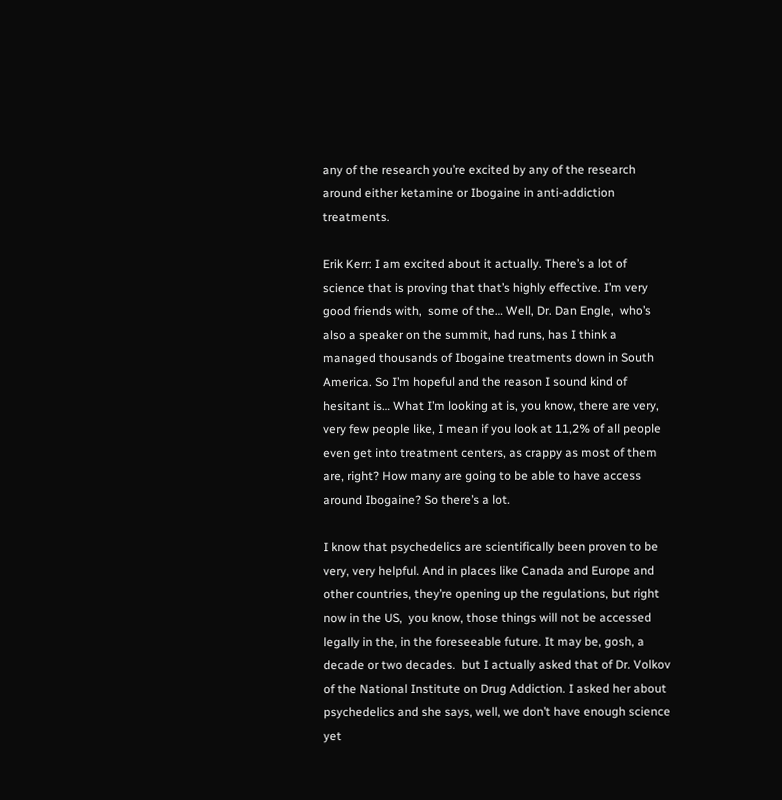any of the research you’re excited by any of the research around either ketamine or Ibogaine in anti-addiction treatments.

Erik Kerr: I am excited about it actually. There’s a lot of science that is proving that that’s highly effective. I’m very good friends with,  some of the… Well, Dr. Dan Engle,  who’s also a speaker on the summit, had runs, has I think a managed thousands of Ibogaine treatments down in South America. So I’m hopeful and the reason I sound kind of hesitant is… What I’m looking at is, you know, there are very, very few people like, I mean if you look at 11,2% of all people even get into treatment centers, as crappy as most of them are, right? How many are going to be able to have access around Ibogaine? So there’s a lot.

I know that psychedelics are scientifically been proven to be very, very helpful. And in places like Canada and Europe and other countries, they’re opening up the regulations, but right now in the US,  you know, those things will not be accessed legally in the, in the foreseeable future. It may be, gosh, a decade or two decades.  but I actually asked that of Dr. Volkov of the National Institute on Drug Addiction. I asked her about psychedelics and she says, well, we don’t have enough science yet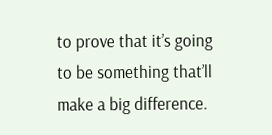to prove that it’s going to be something that’ll make a big difference.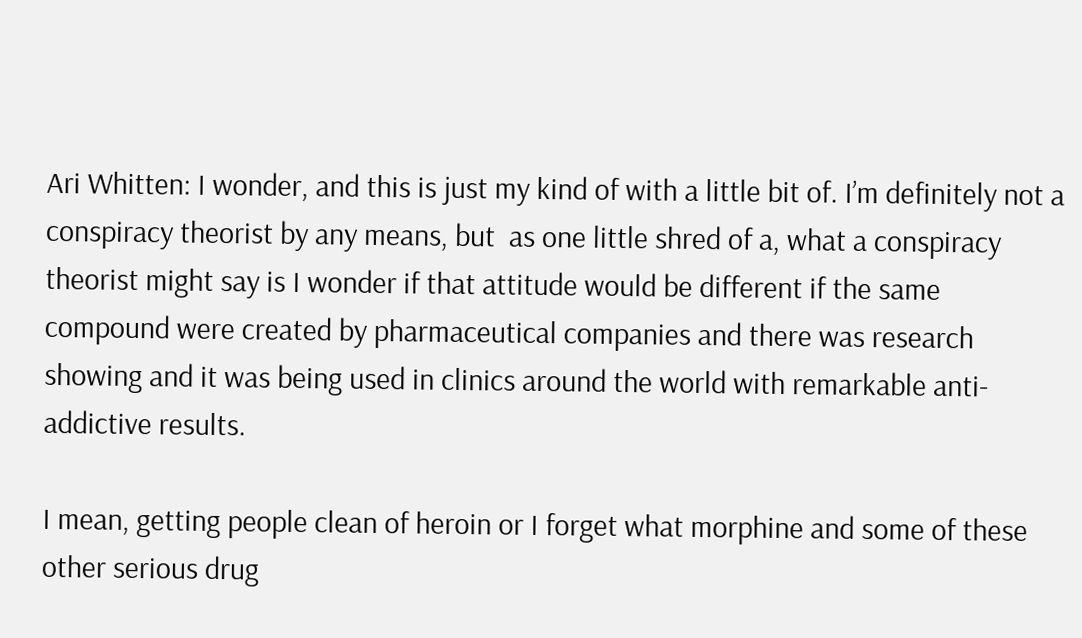Ari Whitten: I wonder, and this is just my kind of with a little bit of. I’m definitely not a conspiracy theorist by any means, but  as one little shred of a, what a conspiracy theorist might say is I wonder if that attitude would be different if the same compound were created by pharmaceutical companies and there was research showing and it was being used in clinics around the world with remarkable anti-addictive results.

I mean, getting people clean of heroin or I forget what morphine and some of these other serious drug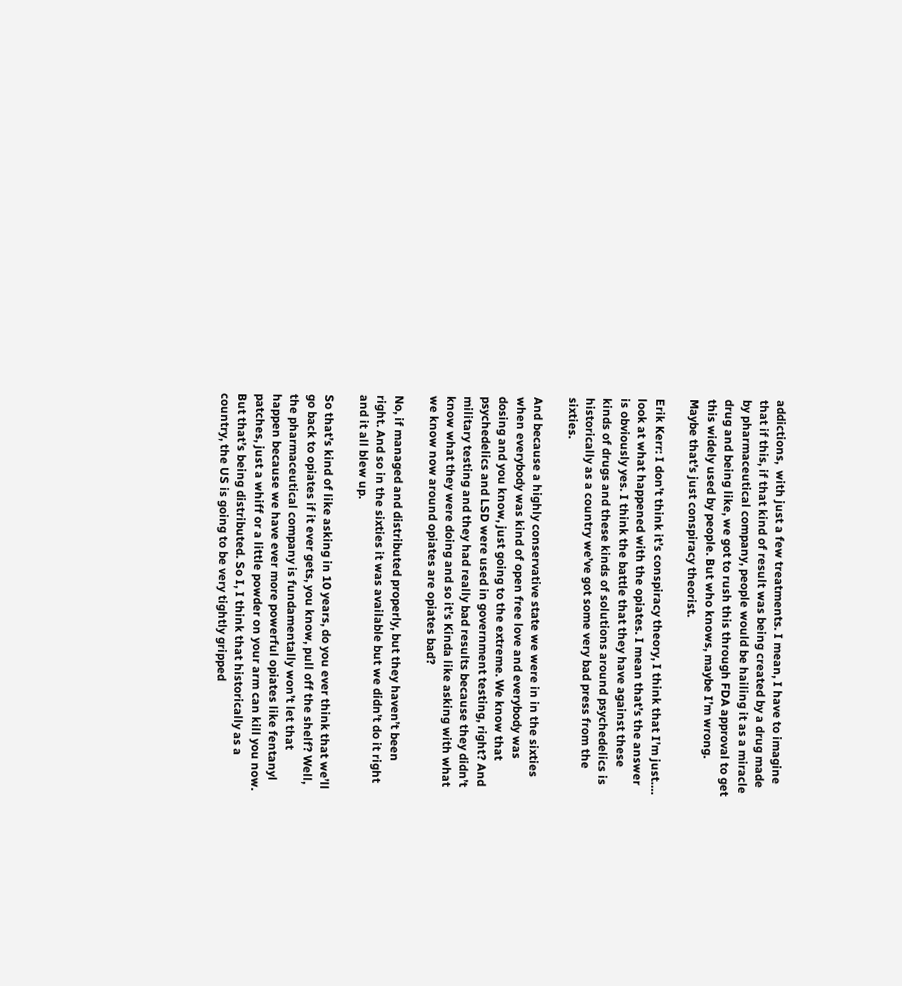addictions,  with just a few treatments. I mean, I have to imagine that if this, if that kind of result was being created by a drug made by pharmaceutical company, people would be hailing it as a miracle drug and being like, we got to rush this through FDA approval to get this widely used by people. But who knows, maybe I’m wrong. Maybe that’s just conspiracy theorist.

Erik Kerr: I don’t think it’s conspiracy theory, I think that I’m just…. look at what happened with the opiates. I mean that’s the answer is obviously yes. I think the battle that they have against these kinds of drugs and these kinds of solutions around psychedelics is historically as a country we’ve got some very bad press from the sixties.

And because a highly conservative state we were in in the sixties when everybody was kind of open free love and everybody was dosing and you know, just going to the extreme. We know that psychedelics and LSD were used in government testing, right? And military testing and they had really bad results because they didn’t know what they were doing and so it’s Kinda like asking with what we know now around opiates are opiates bad?

No, if managed and distributed properly, but they haven’t been right. And so in the sixties it was available but we didn’t do it right and it all blew up.

So that’s kind of like asking in 10 years, do you ever think that we’ll go back to opiates if it ever gets, you know, pull off the shelf? Well, the pharmaceutical company is fundamentally won’t let that happen because we have ever more powerful opiates like fentanyl patches, just a whiff or a little powder on your arm can kill you now. But that’s being distributed. So I, I think that historically as a country, the US is going to be very tightly gripped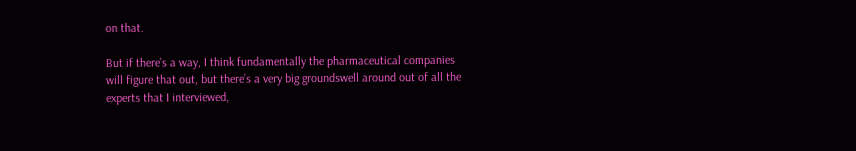on that.

But if there’s a way, I think fundamentally the pharmaceutical companies will figure that out, but there’s a very big groundswell around out of all the experts that I interviewed,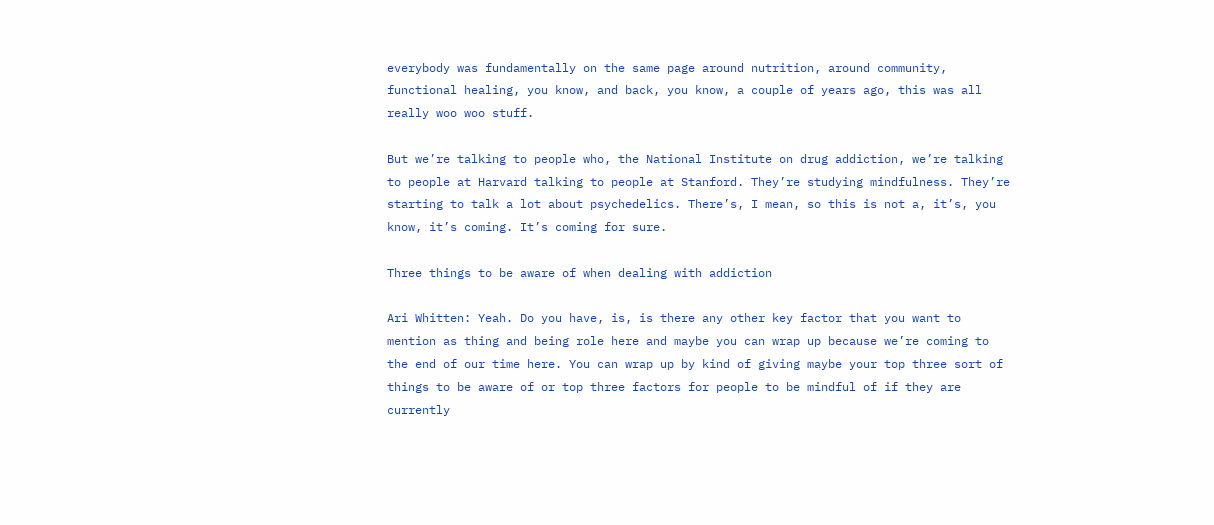everybody was fundamentally on the same page around nutrition, around community, functional healing, you know, and back, you know, a couple of years ago, this was all really woo woo stuff.

But we’re talking to people who, the National Institute on drug addiction, we’re talking to people at Harvard talking to people at Stanford. They’re studying mindfulness. They’re starting to talk a lot about psychedelics. There’s, I mean, so this is not a, it’s, you know, it’s coming. It’s coming for sure.

Three things to be aware of when dealing with addiction

Ari Whitten: Yeah. Do you have, is, is there any other key factor that you want to mention as thing and being role here and maybe you can wrap up because we’re coming to the end of our time here. You can wrap up by kind of giving maybe your top three sort of things to be aware of or top three factors for people to be mindful of if they are currently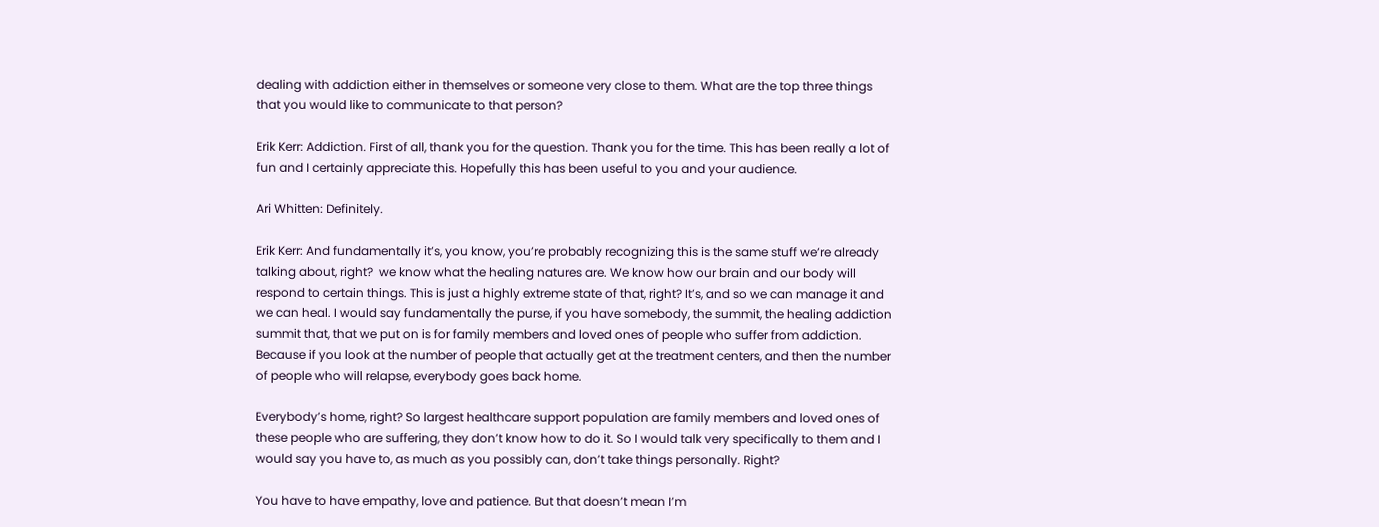dealing with addiction either in themselves or someone very close to them. What are the top three things that you would like to communicate to that person?

Erik Kerr: Addiction. First of all, thank you for the question. Thank you for the time. This has been really a lot of fun and I certainly appreciate this. Hopefully this has been useful to you and your audience.

Ari Whitten: Definitely.

Erik Kerr: And fundamentally it’s, you know, you’re probably recognizing this is the same stuff we’re already talking about, right?  we know what the healing natures are. We know how our brain and our body will respond to certain things. This is just a highly extreme state of that, right? It’s, and so we can manage it and we can heal. I would say fundamentally the purse, if you have somebody, the summit, the healing addiction summit that, that we put on is for family members and loved ones of people who suffer from addiction. Because if you look at the number of people that actually get at the treatment centers, and then the number of people who will relapse, everybody goes back home.

Everybody’s home, right? So largest healthcare support population are family members and loved ones of these people who are suffering, they don’t know how to do it. So I would talk very specifically to them and I would say you have to, as much as you possibly can, don’t take things personally. Right?

You have to have empathy, love and patience. But that doesn’t mean I’m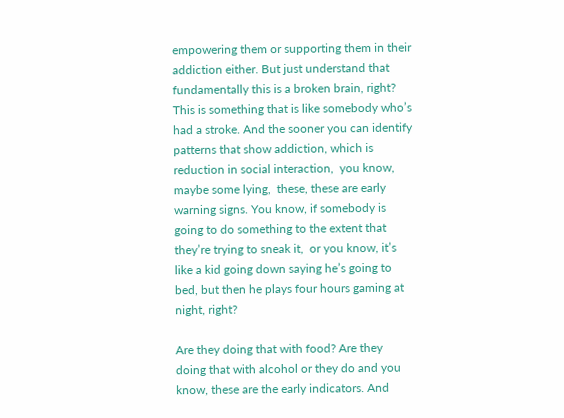empowering them or supporting them in their addiction either. But just understand that fundamentally this is a broken brain, right? This is something that is like somebody who’s had a stroke. And the sooner you can identify patterns that show addiction, which is reduction in social interaction,  you know, maybe some lying,  these, these are early warning signs. You know, if somebody is going to do something to the extent that they’re trying to sneak it,  or you know, it’s like a kid going down saying he’s going to bed, but then he plays four hours gaming at night, right?

Are they doing that with food? Are they doing that with alcohol or they do and you know, these are the early indicators. And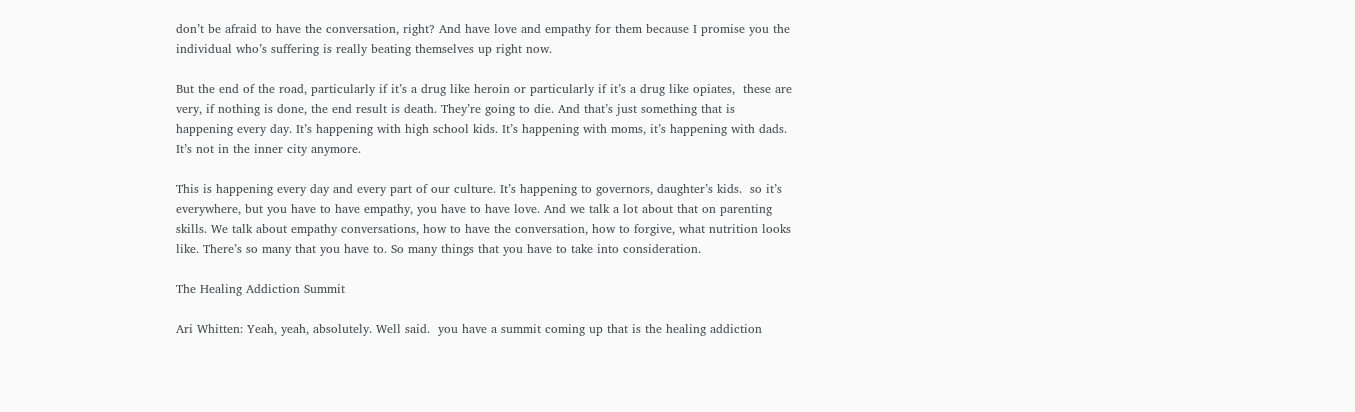don’t be afraid to have the conversation, right? And have love and empathy for them because I promise you the individual who’s suffering is really beating themselves up right now.

But the end of the road, particularly if it’s a drug like heroin or particularly if it’s a drug like opiates,  these are very, if nothing is done, the end result is death. They’re going to die. And that’s just something that is happening every day. It’s happening with high school kids. It’s happening with moms, it’s happening with dads. It’s not in the inner city anymore.

This is happening every day and every part of our culture. It’s happening to governors, daughter’s kids.  so it’s everywhere, but you have to have empathy, you have to have love. And we talk a lot about that on parenting skills. We talk about empathy conversations, how to have the conversation, how to forgive, what nutrition looks like. There’s so many that you have to. So many things that you have to take into consideration.

The Healing Addiction Summit

Ari Whitten: Yeah, yeah, absolutely. Well said.  you have a summit coming up that is the healing addiction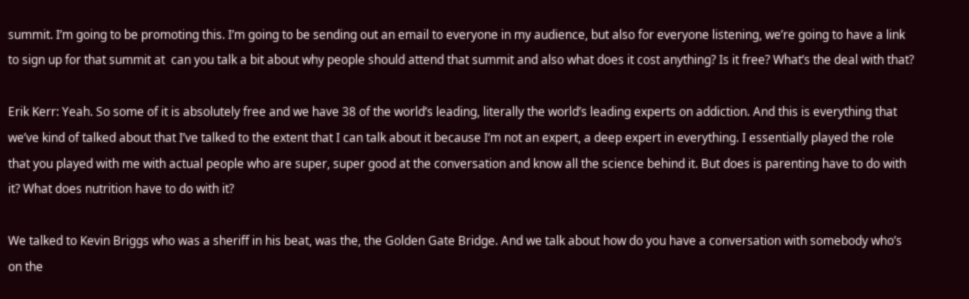summit. I’m going to be promoting this. I’m going to be sending out an email to everyone in my audience, but also for everyone listening, we’re going to have a link to sign up for that summit at  can you talk a bit about why people should attend that summit and also what does it cost anything? Is it free? What’s the deal with that?

Erik Kerr: Yeah. So some of it is absolutely free and we have 38 of the world’s leading, literally the world’s leading experts on addiction. And this is everything that we’ve kind of talked about that I’ve talked to the extent that I can talk about it because I’m not an expert, a deep expert in everything. I essentially played the role that you played with me with actual people who are super, super good at the conversation and know all the science behind it. But does is parenting have to do with it? What does nutrition have to do with it?

We talked to Kevin Briggs who was a sheriff in his beat, was the, the Golden Gate Bridge. And we talk about how do you have a conversation with somebody who’s on the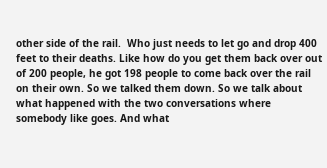other side of the rail.  Who just needs to let go and drop 400 feet to their deaths. Like how do you get them back over out of 200 people, he got 198 people to come back over the rail on their own. So we talked them down. So we talk about what happened with the two conversations where somebody like goes. And what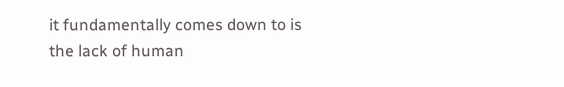it fundamentally comes down to is the lack of human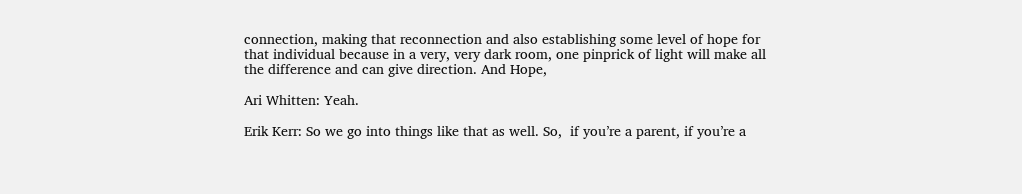connection, making that reconnection and also establishing some level of hope for that individual because in a very, very dark room, one pinprick of light will make all the difference and can give direction. And Hope,

Ari Whitten: Yeah.

Erik Kerr: So we go into things like that as well. So,  if you’re a parent, if you’re a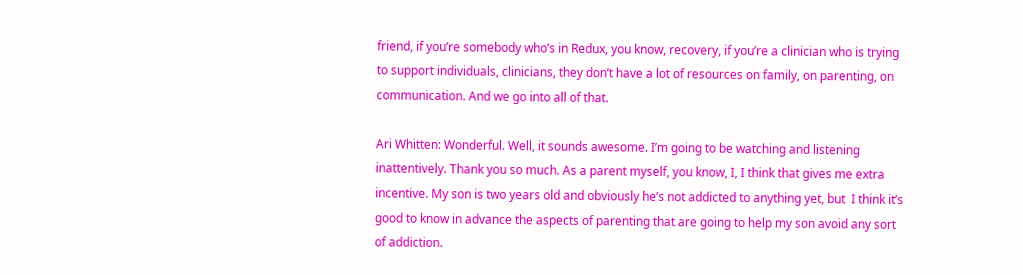friend, if you’re somebody who’s in Redux, you know, recovery, if you’re a clinician who is trying to support individuals, clinicians, they don’t have a lot of resources on family, on parenting, on communication. And we go into all of that.

Ari Whitten: Wonderful. Well, it sounds awesome. I’m going to be watching and listening inattentively. Thank you so much. As a parent myself, you know, I, I think that gives me extra incentive. My son is two years old and obviously he’s not addicted to anything yet, but  I think it’s good to know in advance the aspects of parenting that are going to help my son avoid any sort of addiction.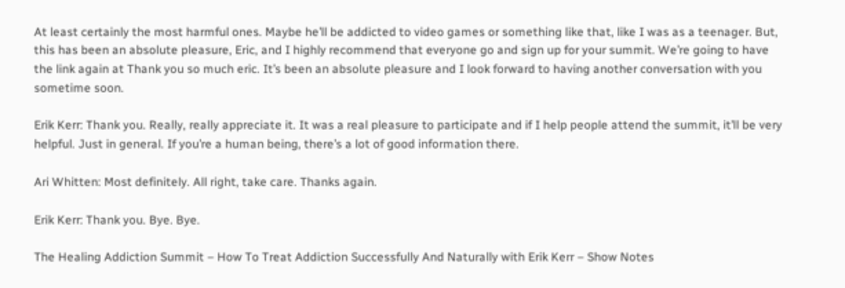At least certainly the most harmful ones. Maybe he’ll be addicted to video games or something like that, like I was as a teenager. But,  this has been an absolute pleasure, Eric, and I highly recommend that everyone go and sign up for your summit. We’re going to have the link again at Thank you so much eric. It’s been an absolute pleasure and I look forward to having another conversation with you sometime soon.

Erik Kerr: Thank you. Really, really appreciate it. It was a real pleasure to participate and if I help people attend the summit, it’ll be very helpful. Just in general. If you’re a human being, there’s a lot of good information there.

Ari Whitten: Most definitely. All right, take care. Thanks again.

Erik Kerr: Thank you. Bye. Bye.

The Healing Addiction Summit – How To Treat Addiction Successfully And Naturally with Erik Kerr – Show Notes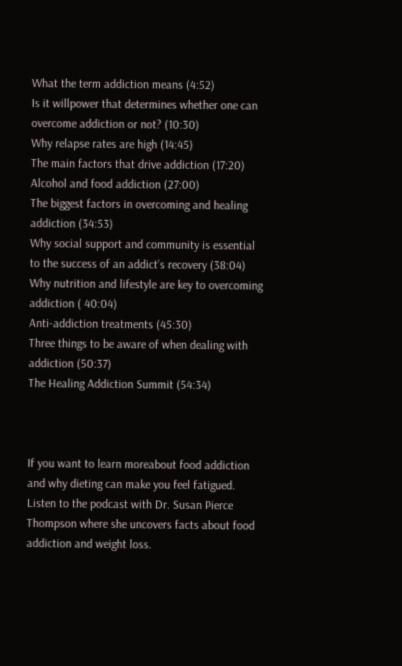What the term addiction means (4:52)
Is it willpower that determines whether one can overcome addiction or not? (10:30)
Why relapse rates are high (14:45)
The main factors that drive addiction (17:20)
Alcohol and food addiction (27:00)
The biggest factors in overcoming and healing addiction (34:53)
Why social support and community is essential to the success of an addict’s recovery (38:04)
Why nutrition and lifestyle are key to overcoming addiction ( 40:04)
Anti-addiction treatments (45:30)
Three things to be aware of when dealing with addiction (50:37)
The Healing Addiction Summit (54:34)



If you want to learn moreabout food addiction and why dieting can make you feel fatigued. Listen to the podcast with Dr. Susan Pierce Thompson where she uncovers facts about food addiction and weight loss.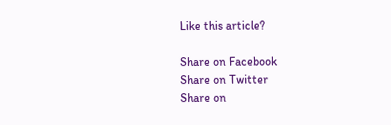Like this article?

Share on Facebook
Share on Twitter
Share on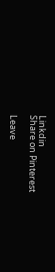Linkdin
Share on Pinterest

Leave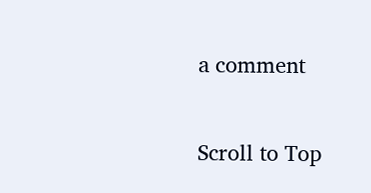a comment

Scroll to Top